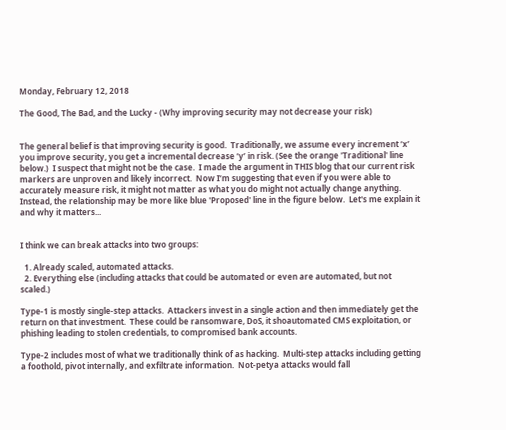Monday, February 12, 2018

The Good, The Bad, and the Lucky - (Why improving security may not decrease your risk)


The general belief is that improving security is good.  Traditionally, we assume every increment ‘x’ you improve security, you get a incremental decrease ‘y’ in risk. (See the orange 'Traditional' line below.)  I suspect that might not be the case.  I made the argument in THIS blog that our current risk markers are unproven and likely incorrect.  Now I’m suggesting that even if you were able to accurately measure risk, it might not matter as what you do might not actually change anything.  Instead, the relationship may be more like blue 'Proposed' line in the figure below.  Let's me explain it and why it matters...


I think we can break attacks into two groups:

  1. Already scaled, automated attacks.
  2. Everything else (including attacks that could be automated or even are automated, but not scaled.)

Type-1 is mostly single-step attacks.  Attackers invest in a single action and then immediately get the return on that investment.  These could be ransomware, DoS, it shoautomated CMS exploitation, or phishing leading to stolen credentials, to compromised bank accounts.

Type-2 includes most of what we traditionally think of as hacking.  Multi-step attacks including getting a foothold, pivot internally, and exfiltrate information.  Not-petya attacks would fall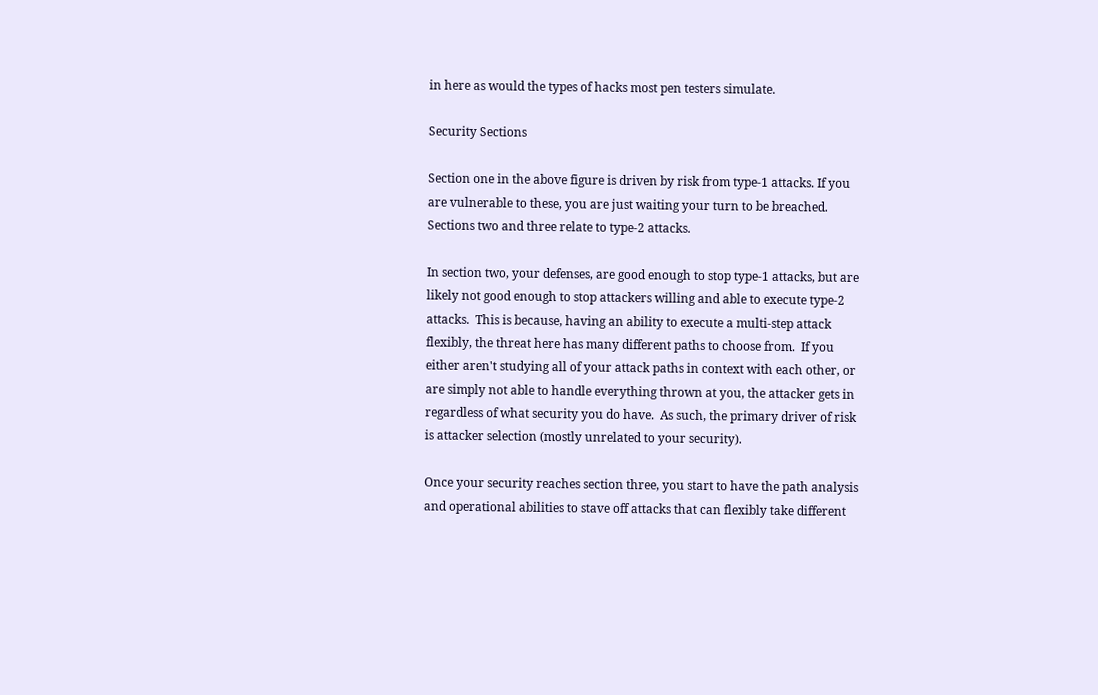in here as would the types of hacks most pen testers simulate.

Security Sections

Section one in the above figure is driven by risk from type-1 attacks. If you are vulnerable to these, you are just waiting your turn to be breached.  Sections two and three relate to type-2 attacks.

In section two, your defenses, are good enough to stop type-1 attacks, but are likely not good enough to stop attackers willing and able to execute type-2 attacks.  This is because, having an ability to execute a multi-step attack flexibly, the threat here has many different paths to choose from.  If you either aren't studying all of your attack paths in context with each other, or are simply not able to handle everything thrown at you, the attacker gets in regardless of what security you do have.  As such, the primary driver of risk is attacker selection (mostly unrelated to your security).

Once your security reaches section three, you start to have the path analysis and operational abilities to stave off attacks that can flexibly take different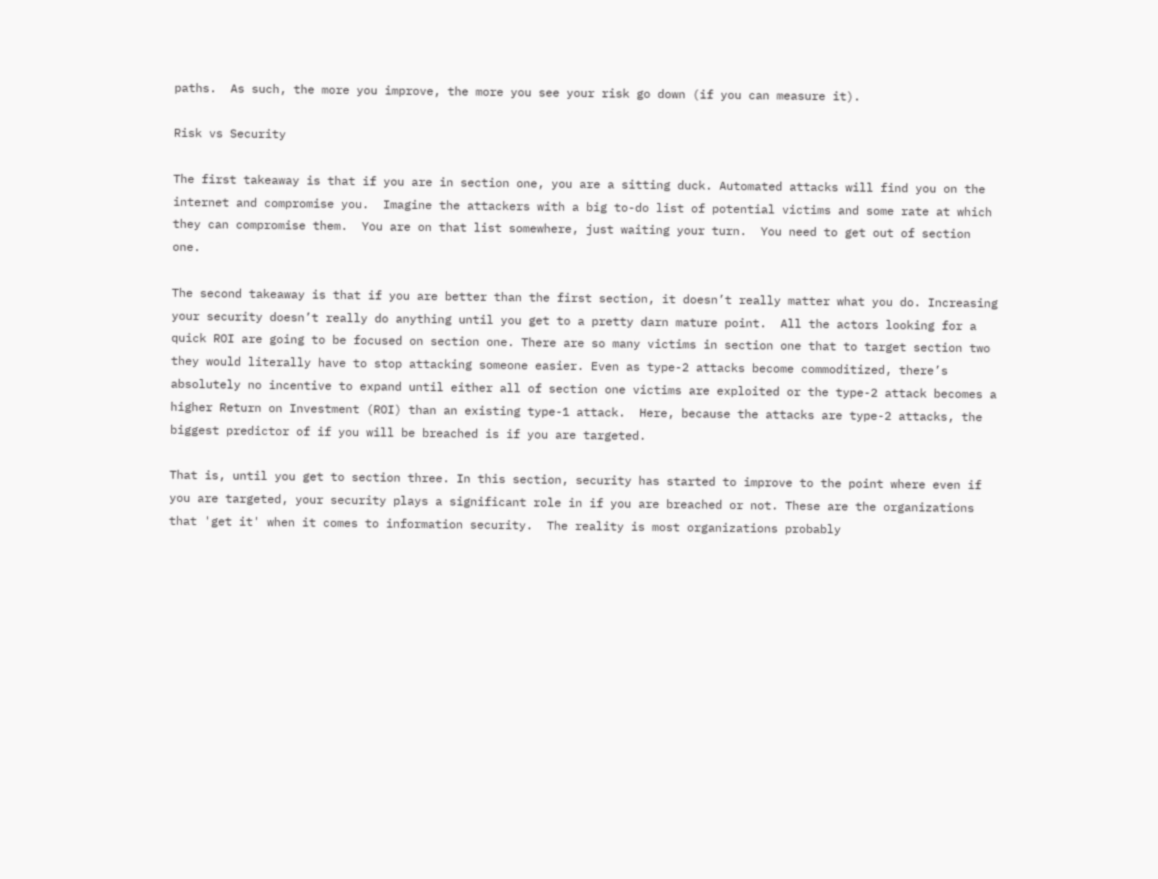paths.  As such, the more you improve, the more you see your risk go down (if you can measure it).

Risk vs Security

The first takeaway is that if you are in section one, you are a sitting duck. Automated attacks will find you on the internet and compromise you.  Imagine the attackers with a big to-do list of potential victims and some rate at which they can compromise them.  You are on that list somewhere, just waiting your turn.  You need to get out of section one.

The second takeaway is that if you are better than the first section, it doesn’t really matter what you do. Increasing your security doesn’t really do anything until you get to a pretty darn mature point.  All the actors looking for a quick ROI are going to be focused on section one. There are so many victims in section one that to target section two they would literally have to stop attacking someone easier. Even as type-2 attacks become commoditized, there’s absolutely no incentive to expand until either all of section one victims are exploited or the type-2 attack becomes a higher Return on Investment (ROI) than an existing type-1 attack.  Here, because the attacks are type-2 attacks, the biggest predictor of if you will be breached is if you are targeted.

That is, until you get to section three. In this section, security has started to improve to the point where even if you are targeted, your security plays a significant role in if you are breached or not. These are the organizations that 'get it' when it comes to information security.  The reality is most organizations probably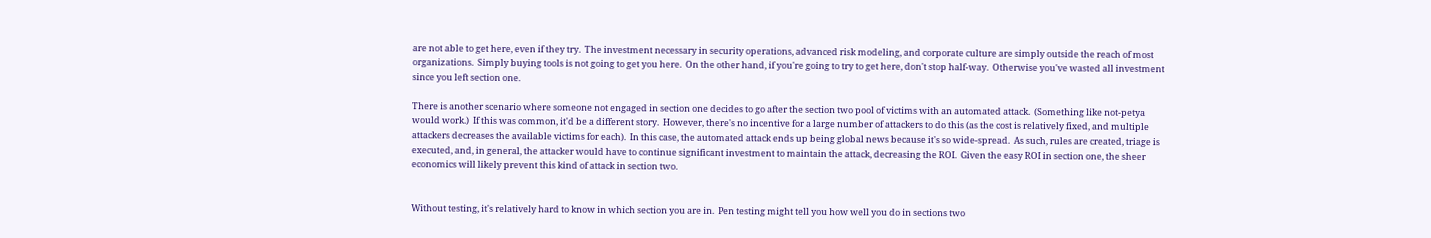are not able to get here, even if they try.  The investment necessary in security operations, advanced risk modeling, and corporate culture are simply outside the reach of most organizations.  Simply buying tools is not going to get you here.  On the other hand, if you're going to try to get here, don't stop half-way.  Otherwise you've wasted all investment since you left section one.

There is another scenario where someone not engaged in section one decides to go after the section two pool of victims with an automated attack.  (Something like not-petya would work.)  If this was common, it'd be a different story.  However, there's no incentive for a large number of attackers to do this (as the cost is relatively fixed, and multiple attackers decreases the available victims for each).  In this case, the automated attack ends up being global news because it's so wide-spread.  As such, rules are created, triage is executed, and, in general, the attacker would have to continue significant investment to maintain the attack, decreasing the ROI.  Given the easy ROI in section one, the sheer economics will likely prevent this kind of attack in section two.


Without testing, it's relatively hard to know in which section you are in.  Pen testing might tell you how well you do in sections two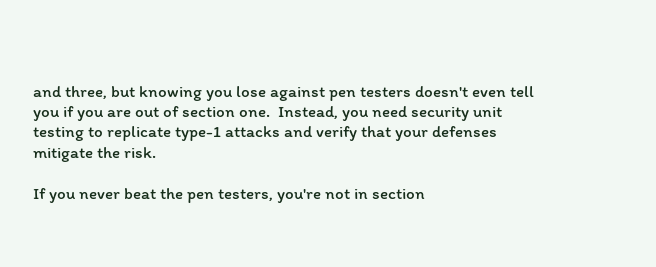and three, but knowing you lose against pen testers doesn't even tell you if you are out of section one.  Instead, you need security unit testing to replicate type-1 attacks and verify that your defenses mitigate the risk.

If you never beat the pen testers, you're not in section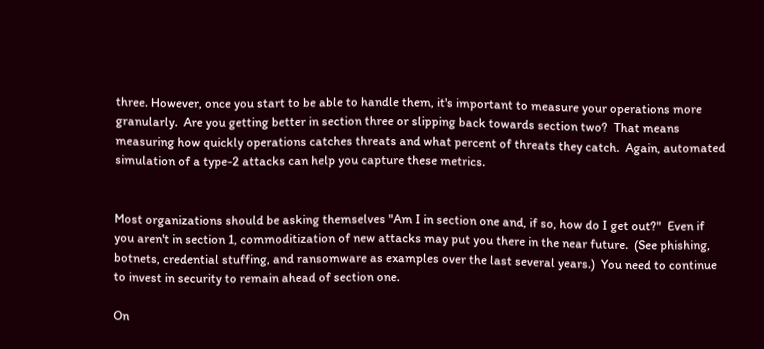three. However, once you start to be able to handle them, it's important to measure your operations more granularly.  Are you getting better in section three or slipping back towards section two?  That means measuring how quickly operations catches threats and what percent of threats they catch.  Again, automated simulation of a type-2 attacks can help you capture these metrics.


Most organizations should be asking themselves "Am I in section one and, if so, how do I get out?"  Even if you aren't in section 1, commoditization of new attacks may put you there in the near future.  (See phishing, botnets, credential stuffing, and ransomware as examples over the last several years.)  You need to continue to invest in security to remain ahead of section one.

On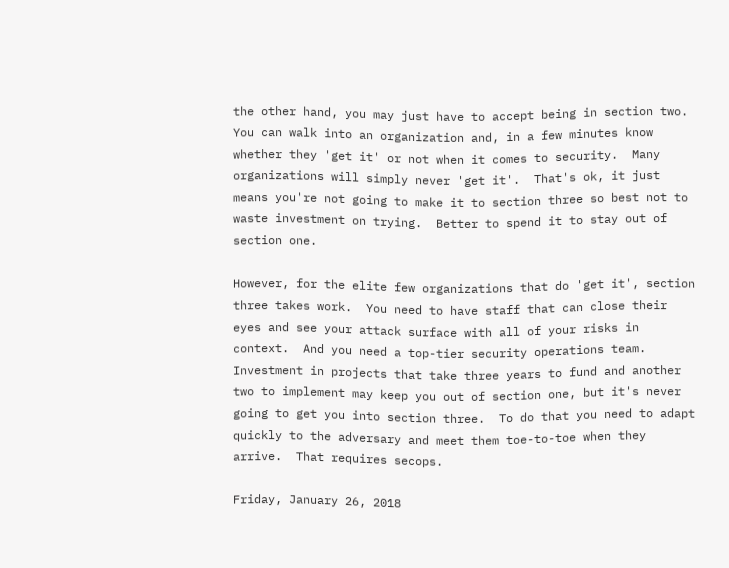the other hand, you may just have to accept being in section two.  You can walk into an organization and, in a few minutes know whether they 'get it' or not when it comes to security.  Many organizations will simply never 'get it'.  That's ok, it just means you're not going to make it to section three so best not to waste investment on trying.  Better to spend it to stay out of section one.

However, for the elite few organizations that do 'get it', section three takes work.  You need to have staff that can close their eyes and see your attack surface with all of your risks in context.  And you need a top-tier security operations team.  Investment in projects that take three years to fund and another two to implement may keep you out of section one, but it's never going to get you into section three.  To do that you need to adapt quickly to the adversary and meet them toe-to-toe when they arrive.  That requires secops.

Friday, January 26, 2018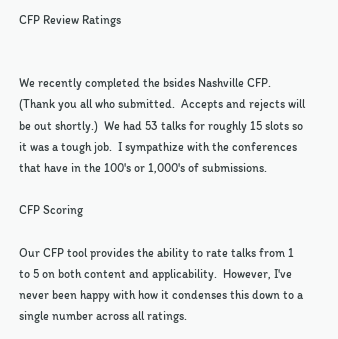CFP Review Ratings


We recently completed the bsides Nashville CFP. (Thank you all who submitted.  Accepts and rejects will be out shortly.)  We had 53 talks for roughly 15 slots so it was a tough job.  I sympathize with the conferences that have in the 100's or 1,000's of submissions.

CFP Scoring

Our CFP tool provides the ability to rate talks from 1 to 5 on both content and applicability.  However, I've never been happy with how it condenses this down to a single number across all ratings.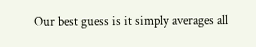Our best guess is it simply averages all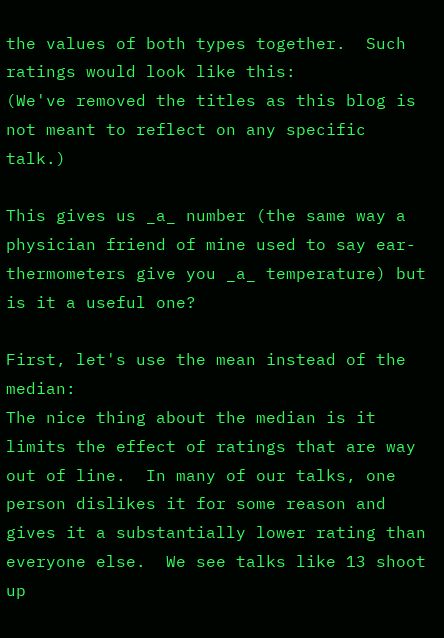the values of both types together.  Such ratings would look like this:
(We've removed the titles as this blog is not meant to reflect on any specific talk.)

This gives us _a_ number (the same way a physician friend of mine used to say ear-thermometers give you _a_ temperature) but is it a useful one?

First, let's use the mean instead of the median:
The nice thing about the median is it limits the effect of ratings that are way out of line.  In many of our talks, one person dislikes it for some reason and gives it a substantially lower rating than everyone else.  We see talks like 13 shoot up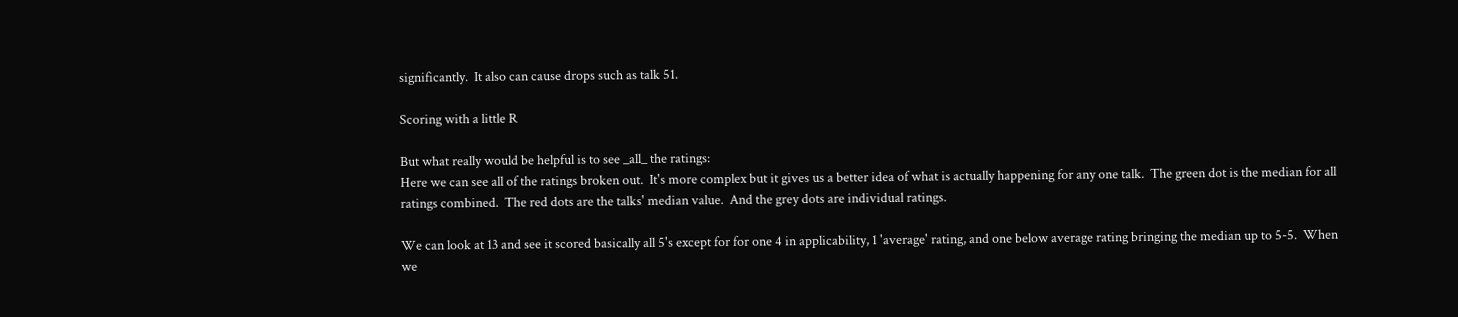significantly.  It also can cause drops such as talk 51.

Scoring with a little R

But what really would be helpful is to see _all_ the ratings:
Here we can see all of the ratings broken out.  It's more complex but it gives us a better idea of what is actually happening for any one talk.  The green dot is the median for all ratings combined.  The red dots are the talks' median value.  And the grey dots are individual ratings.

We can look at 13 and see it scored basically all 5's except for for one 4 in applicability, 1 'average' rating, and one below average rating bringing the median up to 5-5.  When we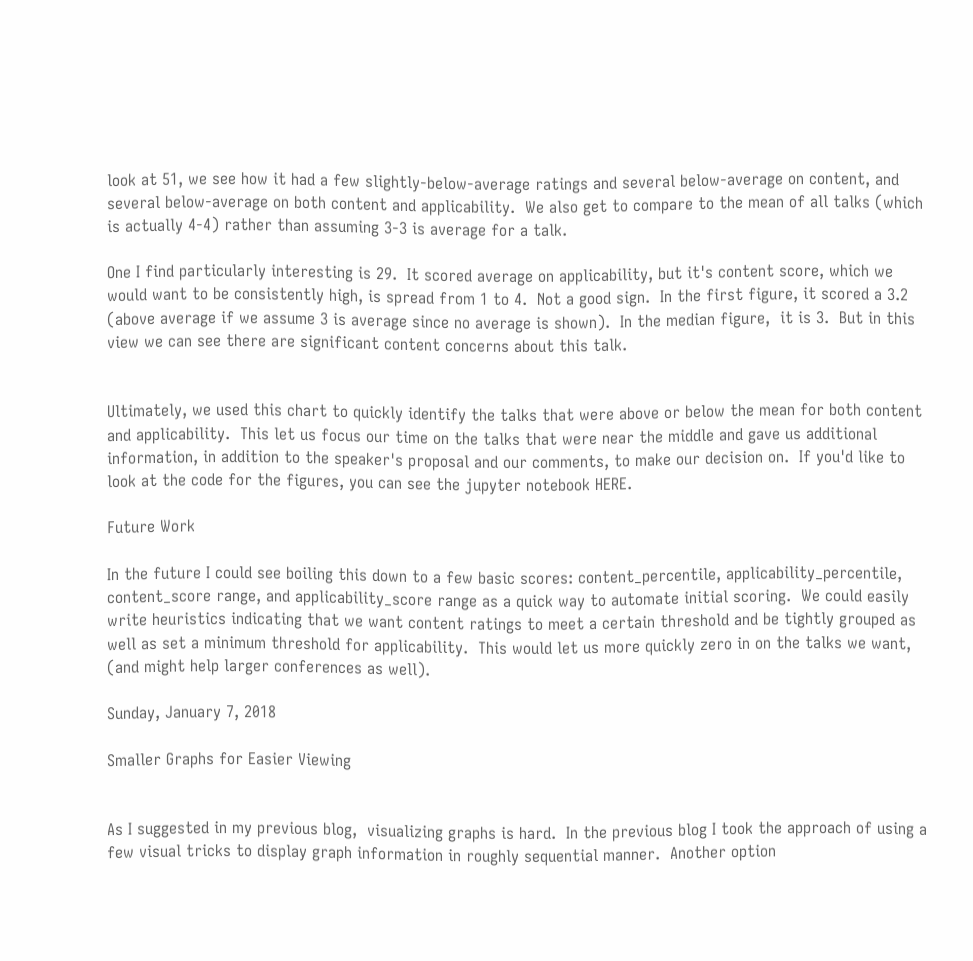look at 51, we see how it had a few slightly-below-average ratings and several below-average on content, and several below-average on both content and applicability.  We also get to compare to the mean of all talks (which is actually 4-4) rather than assuming 3-3 is average for a talk.

One I find particularly interesting is 29.  It scored average on applicability, but it's content score, which we would want to be consistently high, is spread from 1 to 4.  Not a good sign.  In the first figure, it scored a 3.2 (above average if we assume 3 is average since no average is shown).  In the median figure,  it is 3.  But in this view we can see there are significant content concerns about this talk.


Ultimately, we used this chart to quickly identify the talks that were above or below the mean for both content and applicability.  This let us focus our time on the talks that were near the middle and gave us additional information, in addition to the speaker's proposal and our comments, to make our decision on.  If you'd like to look at the code for the figures, you can see the jupyter notebook HERE.

Future Work

In the future I could see boiling this down to a few basic scores: content_percentile, applicability_percentile, content_score range, and applicability_score range as a quick way to automate initial scoring.  We could easily write heuristics indicating that we want content ratings to meet a certain threshold and be tightly grouped as well as set a minimum threshold for applicability.  This would let us more quickly zero in on the talks we want, (and might help larger conferences as well).

Sunday, January 7, 2018

Smaller Graphs for Easier Viewing


As I suggested in my previous blog,  visualizing graphs is hard.  In the previous blog I took the approach of using a few visual tricks to display graph information in roughly sequential manner.  Another option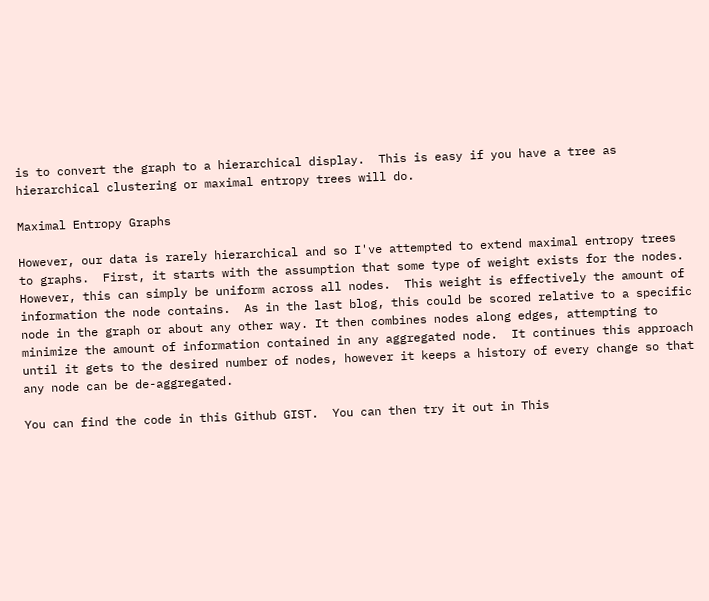is to convert the graph to a hierarchical display.  This is easy if you have a tree as hierarchical clustering or maximal entropy trees will do.

Maximal Entropy Graphs

However, our data is rarely hierarchical and so I've attempted to extend maximal entropy trees to graphs.  First, it starts with the assumption that some type of weight exists for the nodes.  However, this can simply be uniform across all nodes.  This weight is effectively the amount of information the node contains.  As in the last blog, this could be scored relative to a specific node in the graph or about any other way. It then combines nodes along edges, attempting to minimize the amount of information contained in any aggregated node.  It continues this approach until it gets to the desired number of nodes, however it keeps a history of every change so that any node can be de-aggregated.

You can find the code in this Github GIST.  You can then try it out in This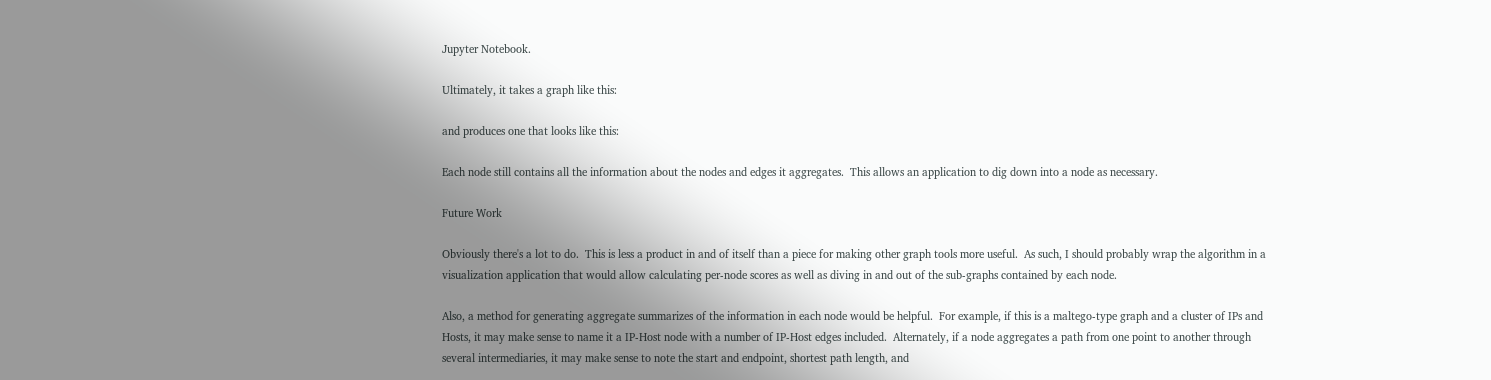Jupyter Notebook.

Ultimately, it takes a graph like this:

and produces one that looks like this:

Each node still contains all the information about the nodes and edges it aggregates.  This allows an application to dig down into a node as necessary.

Future Work

Obviously there's a lot to do.  This is less a product in and of itself than a piece for making other graph tools more useful.  As such, I should probably wrap the algorithm in a visualization application that would allow calculating per-node scores as well as diving in and out of the sub-graphs contained by each node.

Also, a method for generating aggregate summarizes of the information in each node would be helpful.  For example, if this is a maltego-type graph and a cluster of IPs and Hosts, it may make sense to name it a IP-Host node with a number of IP-Host edges included.  Alternately, if a node aggregates a path from one point to another through several intermediaries, it may make sense to note the start and endpoint, shortest path length, and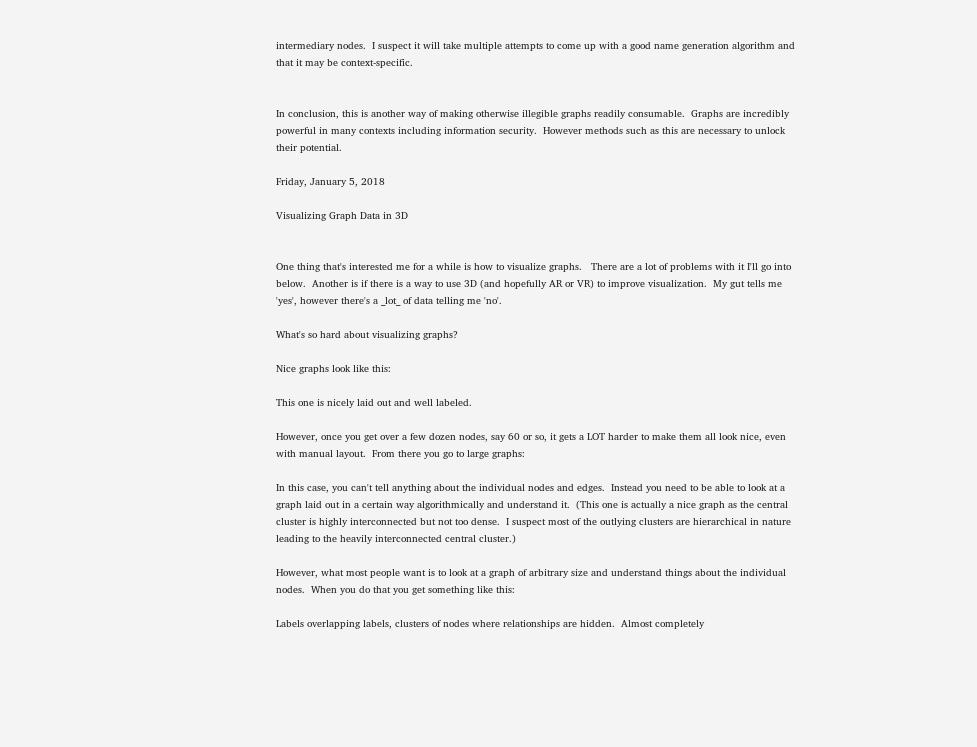intermediary nodes.  I suspect it will take multiple attempts to come up with a good name generation algorithm and that it may be context-specific.


In conclusion, this is another way of making otherwise illegible graphs readily consumable.  Graphs are incredibly powerful in many contexts including information security.  However methods such as this are necessary to unlock their potential.

Friday, January 5, 2018

Visualizing Graph Data in 3D


One thing that's interested me for a while is how to visualize graphs.   There are a lot of problems with it I'll go into below.  Another is if there is a way to use 3D (and hopefully AR or VR) to improve visualization.  My gut tells me 'yes', however there's a _lot_ of data telling me 'no'.

What's so hard about visualizing graphs?

Nice graphs look like this:

This one is nicely laid out and well labeled.

However, once you get over a few dozen nodes, say 60 or so, it gets a LOT harder to make them all look nice, even with manual layout.  From there you go to large graphs:

In this case, you can't tell anything about the individual nodes and edges.  Instead you need to be able to look at a graph laid out in a certain way algorithmically and understand it.  (This one is actually a nice graph as the central cluster is highly interconnected but not too dense.  I suspect most of the outlying clusters are hierarchical in nature leading to the heavily interconnected central cluster.)

However, what most people want is to look at a graph of arbitrary size and understand things about the individual nodes.  When you do that you get something like this:

Labels overlapping labels, clusters of nodes where relationships are hidden.  Almost completely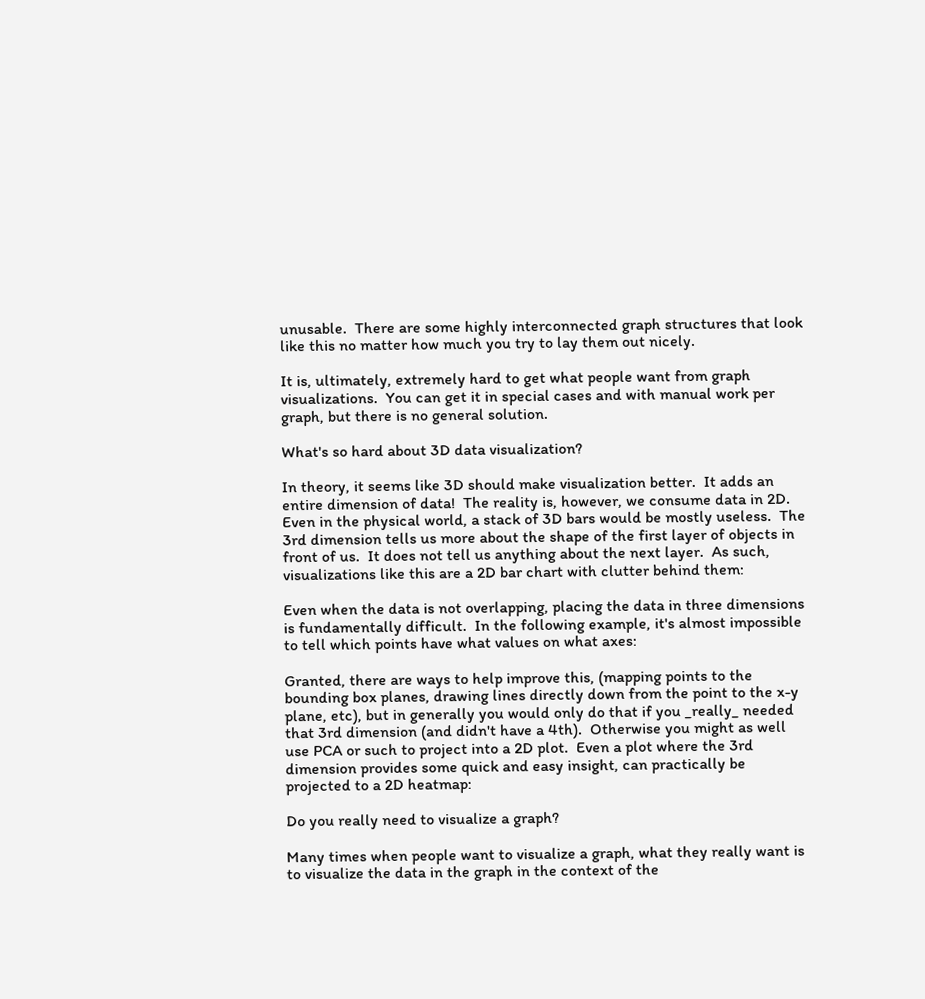unusable.  There are some highly interconnected graph structures that look like this no matter how much you try to lay them out nicely.

It is, ultimately, extremely hard to get what people want from graph visualizations.  You can get it in special cases and with manual work per graph, but there is no general solution.

What's so hard about 3D data visualization?

In theory, it seems like 3D should make visualization better.  It adds an entire dimension of data!  The reality is, however, we consume data in 2D.  Even in the physical world, a stack of 3D bars would be mostly useless.  The 3rd dimension tells us more about the shape of the first layer of objects in front of us.  It does not tell us anything about the next layer.  As such, visualizations like this are a 2D bar chart with clutter behind them:

Even when the data is not overlapping, placing the data in three dimensions is fundamentally difficult.  In the following example, it's almost impossible to tell which points have what values on what axes:

Granted, there are ways to help improve this, (mapping points to the bounding box planes, drawing lines directly down from the point to the x-y plane, etc), but in generally you would only do that if you _really_ needed that 3rd dimension (and didn't have a 4th).  Otherwise you might as well use PCA or such to project into a 2D plot.  Even a plot where the 3rd dimension provides some quick and easy insight, can practically be projected to a 2D heatmap:

Do you really need to visualize a graph?

Many times when people want to visualize a graph, what they really want is to visualize the data in the graph in the context of the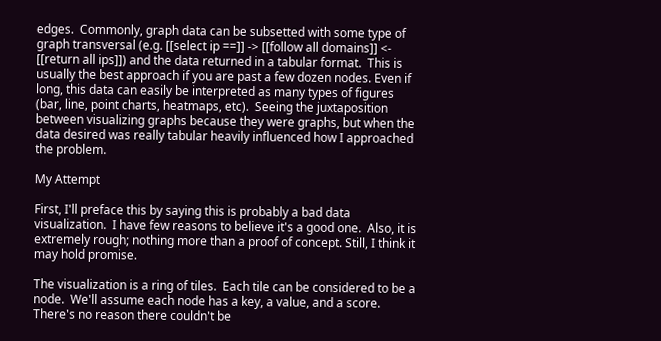edges.  Commonly, graph data can be subsetted with some type of graph transversal (e.g. [[select ip ==]] -> [[follow all domains]] <- [[return all ips]]) and the data returned in a tabular format.  This is usually the best approach if you are past a few dozen nodes. Even if long, this data can easily be interpreted as many types of figures (bar, line, point charts, heatmaps, etc).  Seeing the juxtaposition between visualizing graphs because they were graphs, but when the data desired was really tabular heavily influenced how I approached the problem.

My Attempt

First, I'll preface this by saying this is probably a bad data visualization.  I have few reasons to believe it's a good one.  Also, it is extremely rough; nothing more than a proof of concept. Still, I think it may hold promise.

The visualization is a ring of tiles.  Each tile can be considered to be a node.  We'll assume each node has a key, a value, and a score. There's no reason there couldn't be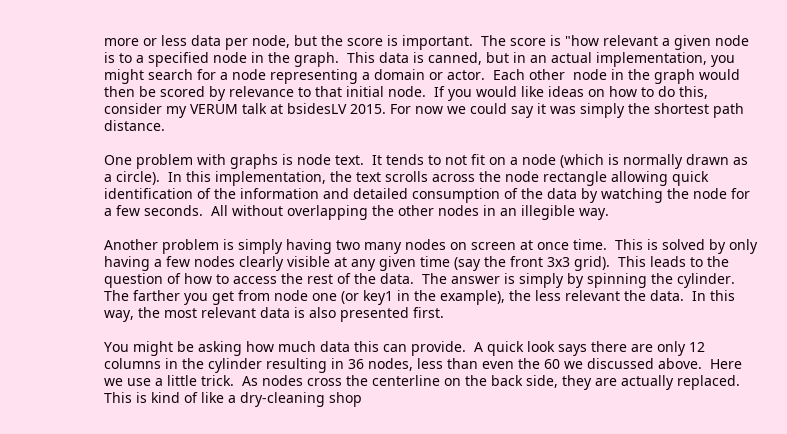more or less data per node, but the score is important.  The score is "how relevant a given node is to a specified node in the graph.  This data is canned, but in an actual implementation, you might search for a node representing a domain or actor.  Each other  node in the graph would then be scored by relevance to that initial node.  If you would like ideas on how to do this, consider my VERUM talk at bsidesLV 2015. For now we could say it was simply the shortest path distance.

One problem with graphs is node text.  It tends to not fit on a node (which is normally drawn as a circle).  In this implementation, the text scrolls across the node rectangle allowing quick identification of the information and detailed consumption of the data by watching the node for a few seconds.  All without overlapping the other nodes in an illegible way.

Another problem is simply having two many nodes on screen at once time.  This is solved by only having a few nodes clearly visible at any given time (say the front 3x3 grid).  This leads to the question of how to access the rest of the data.  The answer is simply by spinning the cylinder.  The farther you get from node one (or key1 in the example), the less relevant the data.  In this way, the most relevant data is also presented first.

You might be asking how much data this can provide.  A quick look says there are only 12 columns in the cylinder resulting in 36 nodes, less than even the 60 we discussed above.  Here we use a little trick.  As nodes cross the centerline on the back side, they are actually replaced.  This is kind of like a dry-cleaning shop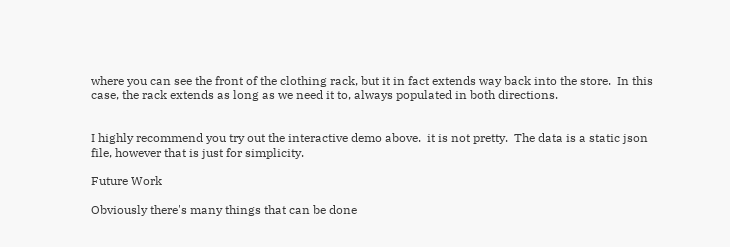where you can see the front of the clothing rack, but it in fact extends way back into the store.  In this case, the rack extends as long as we need it to, always populated in both directions.


I highly recommend you try out the interactive demo above.  it is not pretty.  The data is a static json file, however that is just for simplicity.

Future Work

Obviously there's many things that can be done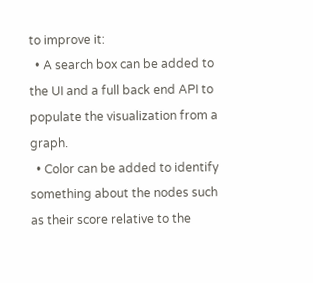to improve it:
  • A search box can be added to the UI and a full back end API to populate the visualization from a graph.
  • Color can be added to identify something about the nodes such as their score relative to the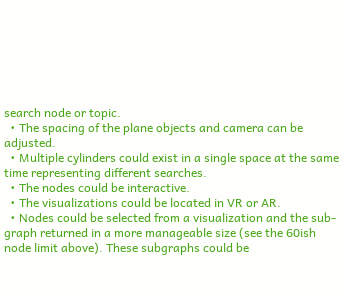search node or topic.
  • The spacing of the plane objects and camera can be adjusted.
  • Multiple cylinders could exist in a single space at the same time representing different searches.
  • The nodes could be interactive.
  • The visualizations could be located in VR or AR.
  • Nodes could be selected from a visualization and the sub-graph returned in a more manageable size (see the 60ish node limit above). These subgraphs could be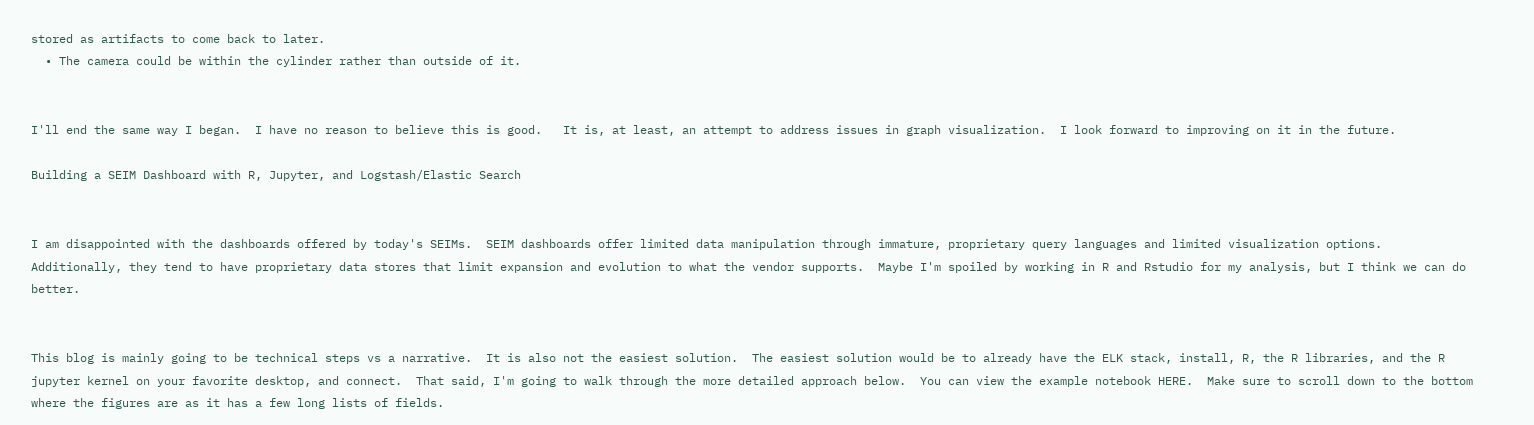stored as artifacts to come back to later.
  • The camera could be within the cylinder rather than outside of it.


I'll end the same way I began.  I have no reason to believe this is good.   It is, at least, an attempt to address issues in graph visualization.  I look forward to improving on it in the future.

Building a SEIM Dashboard with R, Jupyter, and Logstash/Elastic Search


I am disappointed with the dashboards offered by today's SEIMs.  SEIM dashboards offer limited data manipulation through immature, proprietary query languages and limited visualization options. Additionally, they tend to have proprietary data stores that limit expansion and evolution to what the vendor supports.  Maybe I'm spoiled by working in R and Rstudio for my analysis, but I think we can do better.


This blog is mainly going to be technical steps vs a narrative.  It is also not the easiest solution.  The easiest solution would be to already have the ELK stack, install, R, the R libraries, and the R jupyter kernel on your favorite desktop, and connect.  That said, I'm going to walk through the more detailed approach below.  You can view the example notebook HERE.  Make sure to scroll down to the bottom where the figures are as it has a few long lists of fields.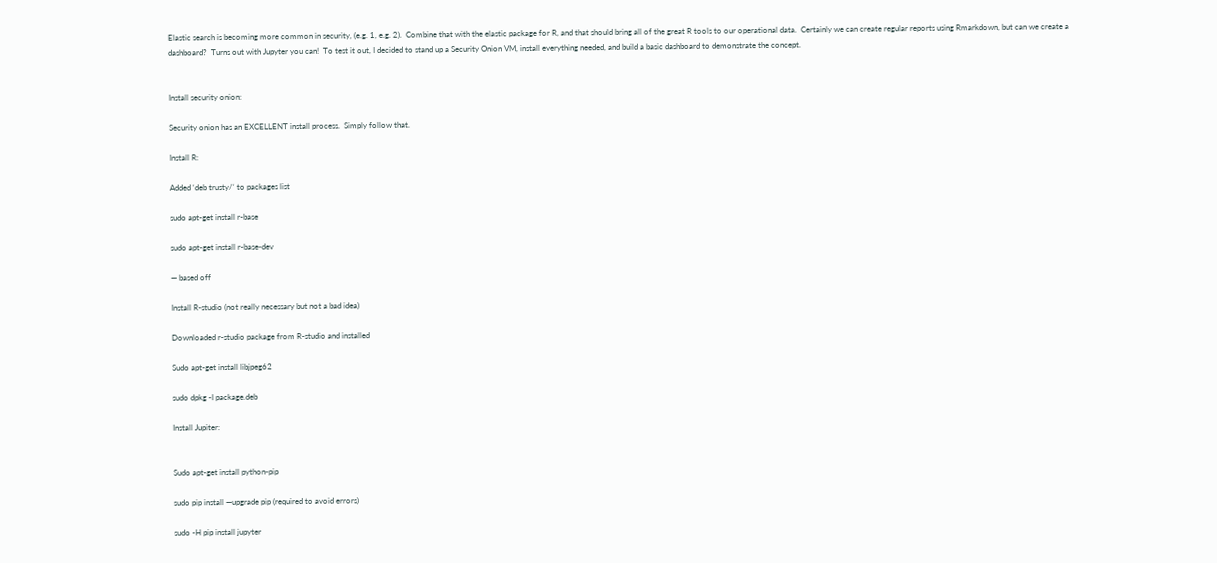Elastic search is becoming more common in security, (e.g. 1, e.g. 2).  Combine that with the elastic package for R, and that should bring all of the great R tools to our operational data.  Certainly we can create regular reports using Rmarkdown, but can we create a dashboard?  Turns out with Jupyter you can!  To test it out, I decided to stand up a Security Onion VM, install everything needed, and build a basic dashboard to demonstrate the concept.


Install security onion:

Security onion has an EXCELLENT install process.  Simply follow that.

Install R:

Added ‘deb trusty/‘ to packages list

sudo apt-get install r-base

sudo apt-get install r-base-dev

— based off

Install R-studio (not really necessary but not a bad idea)

Downloaded r-studio package from R-studio and installed

Sudo apt-get install libjpeg62

sudo dpkg -I package.deb

Install Jupiter:


Sudo apt-get install python-pip

sudo pip install —upgrade pip (required to avoid errors)

sudo -H pip install jupyter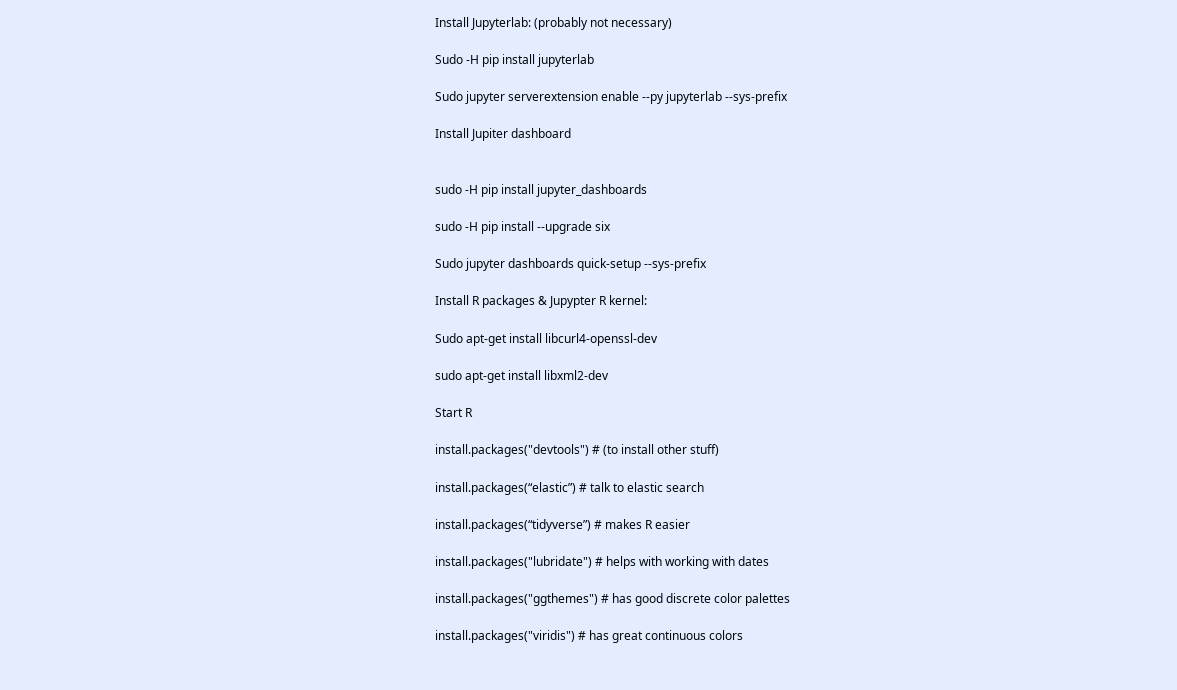Install Jupyterlab: (probably not necessary)

Sudo -H pip install jupyterlab

Sudo jupyter serverextension enable --py jupyterlab --sys-prefix

Install Jupiter dashboard


sudo -H pip install jupyter_dashboards

sudo -H pip install --upgrade six

Sudo jupyter dashboards quick-setup --sys-prefix

Install R packages & Jupypter R kernel:

Sudo apt-get install libcurl4-openssl-dev

sudo apt-get install libxml2-dev

Start R

install.packages("devtools") # (to install other stuff)

install.packages(“elastic”) # talk to elastic search

install.packages(“tidyverse”) # makes R easier

install.packages("lubridate") # helps with working with dates

install.packages("ggthemes") # has good discrete color palettes

install.packages("viridis") # has great continuous colors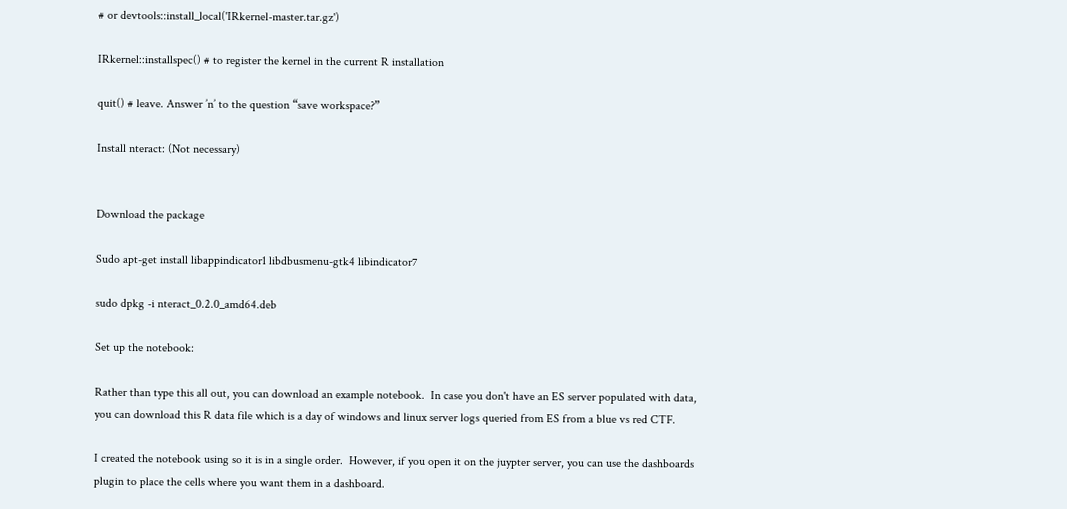# or devtools::install_local('IRkernel-master.tar.gz')

IRkernel::installspec() # to register the kernel in the current R installation

quit() # leave. Answer ’n’ to the question “save workspace?”

Install nteract: (Not necessary)


Download the package

Sudo apt-get install libappindicator1 libdbusmenu-gtk4 libindicator7

sudo dpkg -i nteract_0.2.0_amd64.deb

Set up the notebook:

Rather than type this all out, you can download an example notebook.  In case you don't have an ES server populated with data, you can download this R data file which is a day of windows and linux server logs queried from ES from a blue vs red CTF.

I created the notebook using so it is in a single order.  However, if you open it on the juypter server, you can use the dashboards plugin to place the cells where you want them in a dashboard.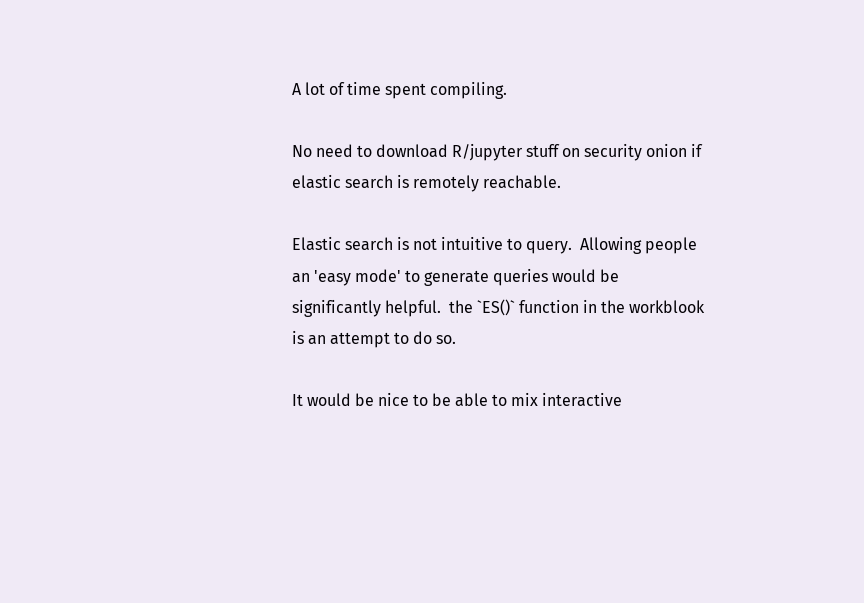A lot of time spent compiling.

No need to download R/jupyter stuff on security onion if elastic search is remotely reachable.

Elastic search is not intuitive to query.  Allowing people an 'easy mode' to generate queries would be significantly helpful.  the `ES()` function in the workblook is an attempt to do so.

It would be nice to be able to mix interactive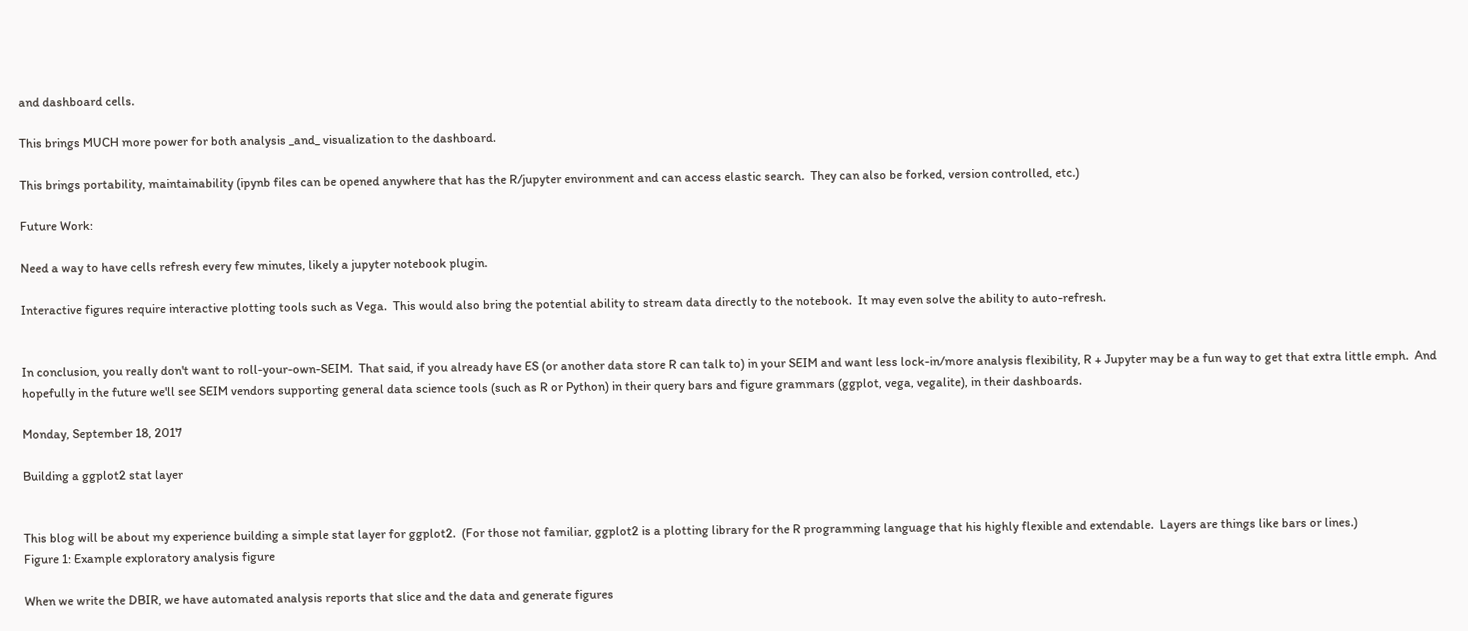and dashboard cells.

This brings MUCH more power for both analysis _and_ visualization to the dashboard.

This brings portability, maintainability (ipynb files can be opened anywhere that has the R/jupyter environment and can access elastic search.  They can also be forked, version controlled, etc.)

Future Work:

Need a way to have cells refresh every few minutes, likely a jupyter notebook plugin.

Interactive figures require interactive plotting tools such as Vega.  This would also bring the potential ability to stream data directly to the notebook.  It may even solve the ability to auto-refresh.


In conclusion, you really don't want to roll-your-own-SEIM.  That said, if you already have ES (or another data store R can talk to) in your SEIM and want less lock-in/more analysis flexibility, R + Jupyter may be a fun way to get that extra little emph.  And hopefully in the future we'll see SEIM vendors supporting general data science tools (such as R or Python) in their query bars and figure grammars (ggplot, vega, vegalite), in their dashboards.

Monday, September 18, 2017

Building a ggplot2 stat layer


This blog will be about my experience building a simple stat layer for ggplot2.  (For those not familiar, ggplot2 is a plotting library for the R programming language that his highly flexible and extendable.  Layers are things like bars or lines.)
Figure 1: Example exploratory analysis figure

When we write the DBIR, we have automated analysis reports that slice and the data and generate figures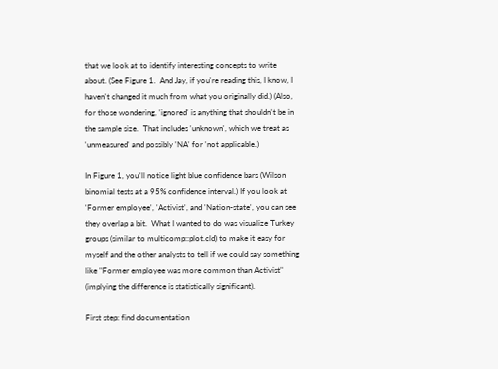that we look at to identify interesting concepts to write about. (See Figure 1.  And Jay, if you're reading this, I know, I haven't changed it much from what you originally did.) (Also, for those wondering, 'ignored' is anything that shouldn't be in the sample size.  That includes 'unknown', which we treat as 'unmeasured' and possibly 'NA' for 'not applicable.)

In Figure 1, you'll notice light blue confidence bars (Wilson binomial tests at a 95% confidence interval.) If you look at 'Former employee', 'Activist', and 'Nation-state', you can see they overlap a bit.  What I wanted to do was visualize Turkey groups (similar to multicomp::plot.cld) to make it easy for myself and the other analysts to tell if we could say something like "Former employee was more common than Activist" (implying the difference is statistically significant).

First step: find documentation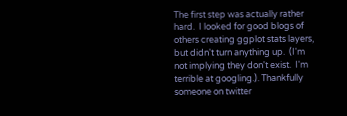The first step was actually rather hard.  I looked for good blogs of others creating ggplot stats layers, but didn't turn anything up.  (I'm not implying they don't exist.  I'm terrible at googling.). Thankfully someone on twitter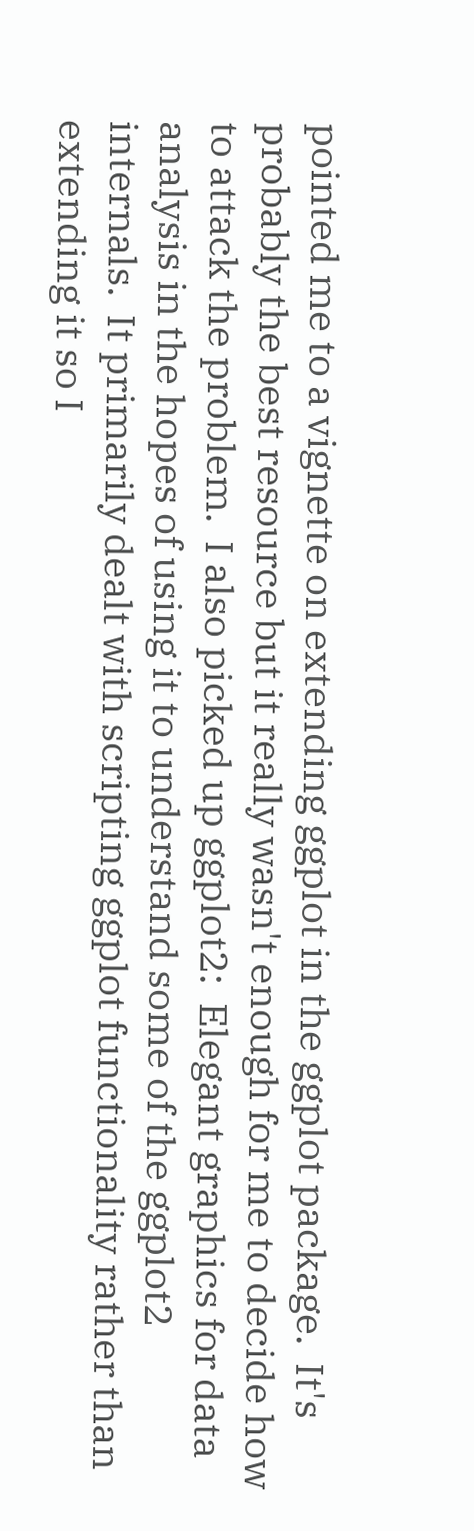pointed me to a vignette on extending ggplot in the ggplot package.  It's probably the best resource but it really wasn't enough for me to decide how to attack the problem.  I also picked up ggplot2:  Elegant graphics for data analysis in the hopes of using it to understand some of the ggplot2 internals.  It primarily dealt with scripting ggplot functionality rather than extending it so I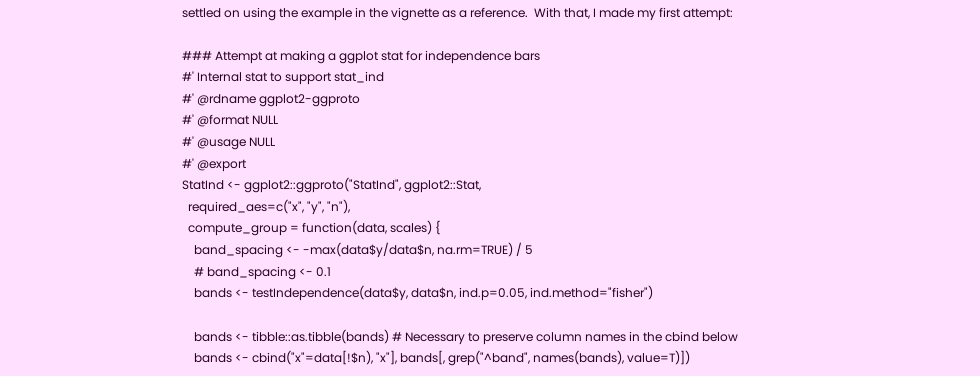settled on using the example in the vignette as a reference.  With that, I made my first attempt:

### Attempt at making a ggplot stat for independence bars
#' Internal stat to support stat_ind
#' @rdname ggplot2-ggproto
#' @format NULL
#' @usage NULL
#' @export
StatInd <- ggplot2::ggproto("StatInd", ggplot2::Stat,
  required_aes=c("x", "y", "n"),
  compute_group = function(data, scales) {
    band_spacing <- -max(data$y/data$n, na.rm=TRUE) / 5
    # band_spacing <- 0.1
    bands <- testIndependence(data$y, data$n, ind.p=0.05, ind.method="fisher")

    bands <- tibble::as.tibble(bands) # Necessary to preserve column names in the cbind below
    bands <- cbind("x"=data[!$n), "x"], bands[, grep("^band", names(bands), value=T)])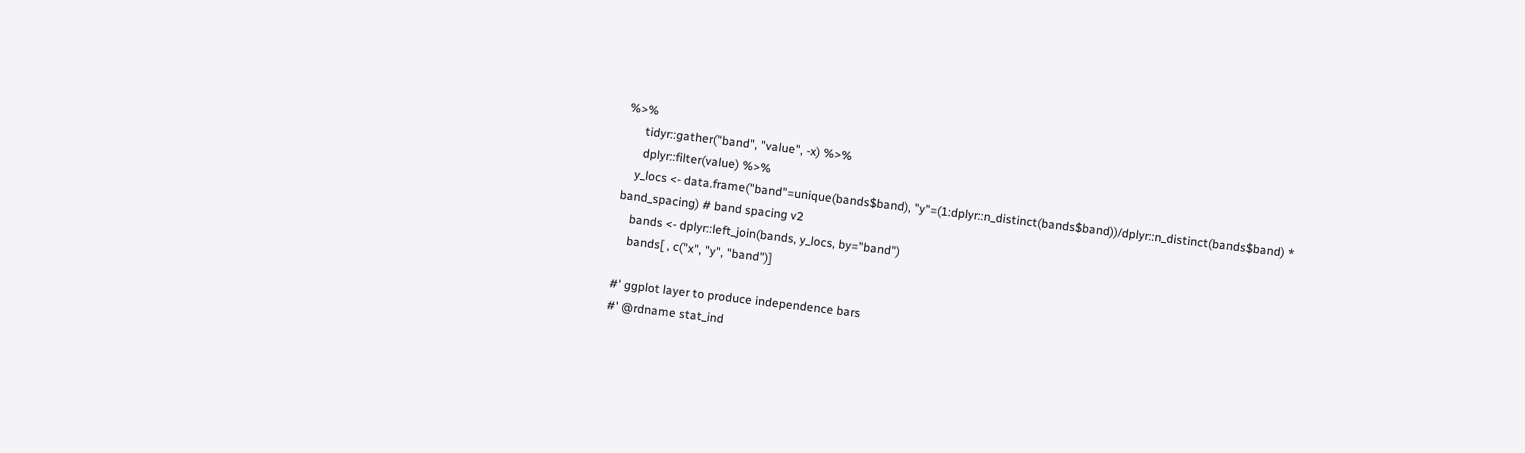%>%
      tidyr::gather("band", "value", -x) %>%
      dplyr::filter(value) %>%
    y_locs <- data.frame("band"=unique(bands$band), "y"=(1:dplyr::n_distinct(bands$band))/dplyr::n_distinct(bands$band) * band_spacing) # band spacing v2
    bands <- dplyr::left_join(bands, y_locs, by="band")
    bands[ , c("x", "y", "band")]

#' ggplot layer to produce independence bars
#' @rdname stat_ind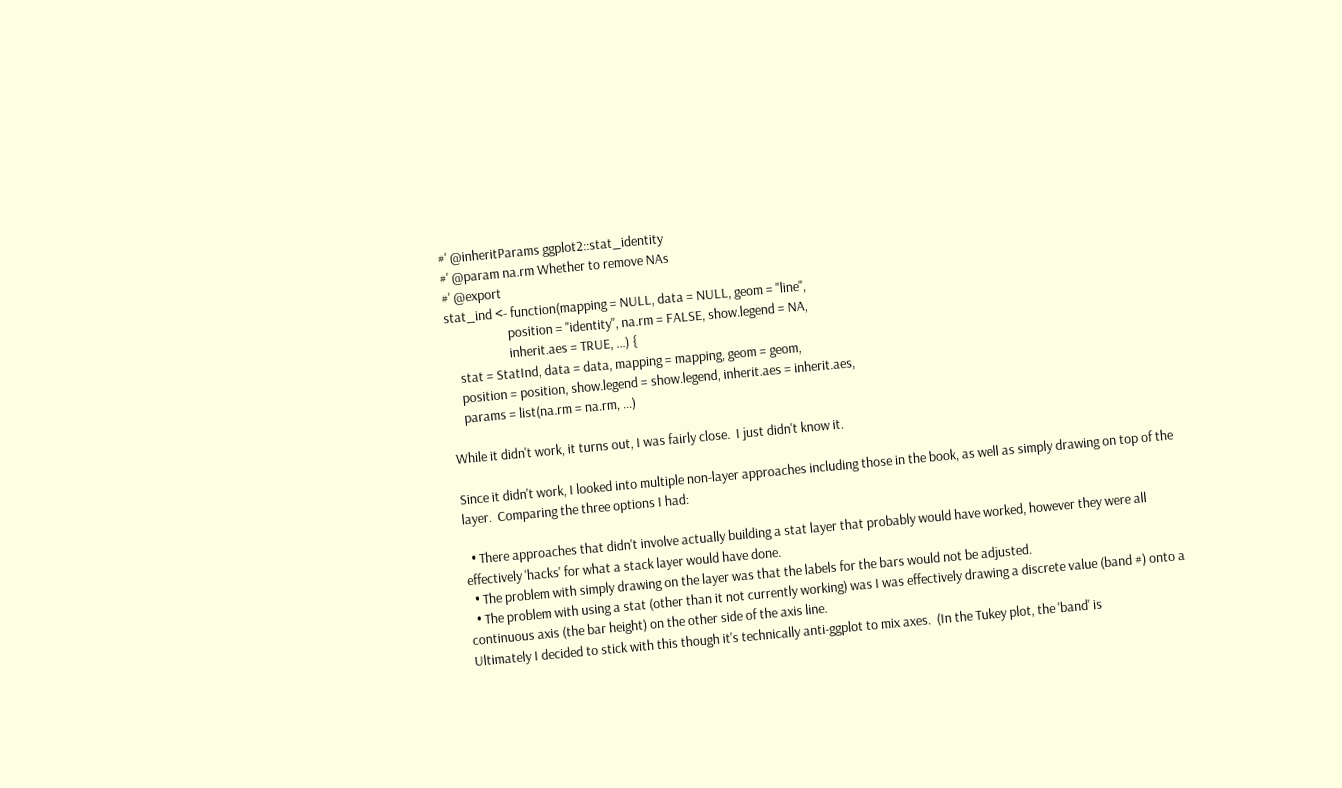#' @inheritParams ggplot2::stat_identity
#' @param na.rm Whether to remove NAs
#' @export
stat_ind <- function(mapping = NULL, data = NULL, geom = "line",
                     position = "identity", na.rm = FALSE, show.legend = NA,
                     inherit.aes = TRUE, ...) {
    stat = StatInd, data = data, mapping = mapping, geom = geom,
    position = position, show.legend = show.legend, inherit.aes = inherit.aes,
    params = list(na.rm = na.rm, ...)

While it didn't work, it turns out, I was fairly close.  I just didn't know it.

Since it didn't work, I looked into multiple non-layer approaches including those in the book, as well as simply drawing on top of the layer.  Comparing the three options I had:

  • There approaches that didn't involve actually building a stat layer that probably would have worked, however they were all effectively 'hacks' for what a stack layer would have done.
  • The problem with simply drawing on the layer was that the labels for the bars would not be adjusted.
  • The problem with using a stat (other than it not currently working) was I was effectively drawing a discrete value (band #) onto a continuous axis (the bar height) on the other side of the axis line.
Ultimately I decided to stick with this though it's technically anti-ggplot to mix axes.  (In the Tukey plot, the 'band' is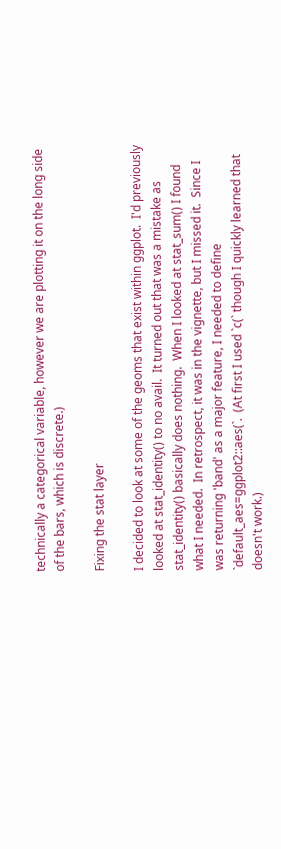technically a categorical variable, however we are plotting it on the long side of the bars, which is discrete.)

Fixing the stat layer

I decided to look at some of the geoms that exist within ggplot.  I'd previously looked at stat_identity() to no avail.  It turned out that was a mistake as stat_identity() basically does nothing.  When I looked at stat_sum() I found what I needed.  In retrospect, it was in the vignette, but I missed it.  Since I was returning 'band' as a major feature, I needed to define `default_aes=ggplot2::aes(`.  (At first I used `c(` though I quickly learned that doesn't work.)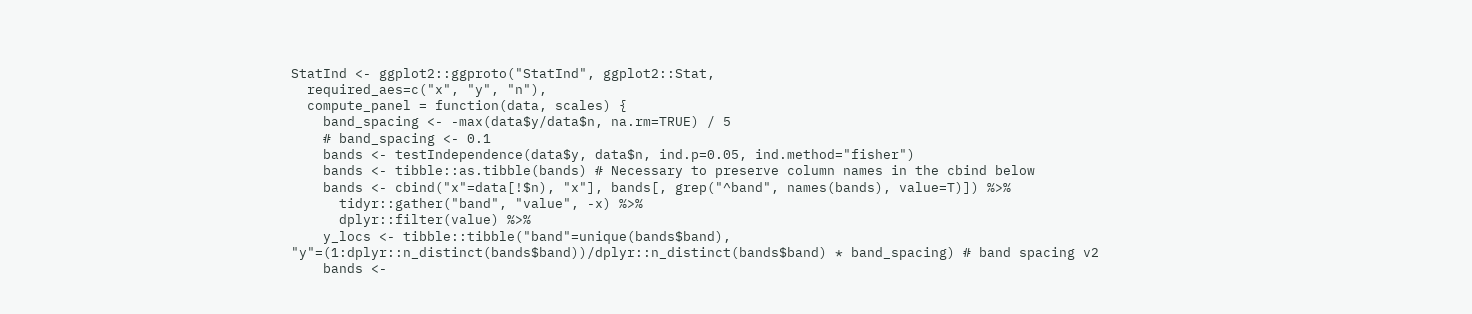StatInd <- ggplot2::ggproto("StatInd", ggplot2::Stat,
  required_aes=c("x", "y", "n"),
  compute_panel = function(data, scales) {
    band_spacing <- -max(data$y/data$n, na.rm=TRUE) / 5
    # band_spacing <- 0.1
    bands <- testIndependence(data$y, data$n, ind.p=0.05, ind.method="fisher")
    bands <- tibble::as.tibble(bands) # Necessary to preserve column names in the cbind below
    bands <- cbind("x"=data[!$n), "x"], bands[, grep("^band", names(bands), value=T)]) %>%
      tidyr::gather("band", "value", -x) %>%
      dplyr::filter(value) %>%
    y_locs <- tibble::tibble("band"=unique(bands$band), "y"=(1:dplyr::n_distinct(bands$band))/dplyr::n_distinct(bands$band) * band_spacing) # band spacing v2
    bands <-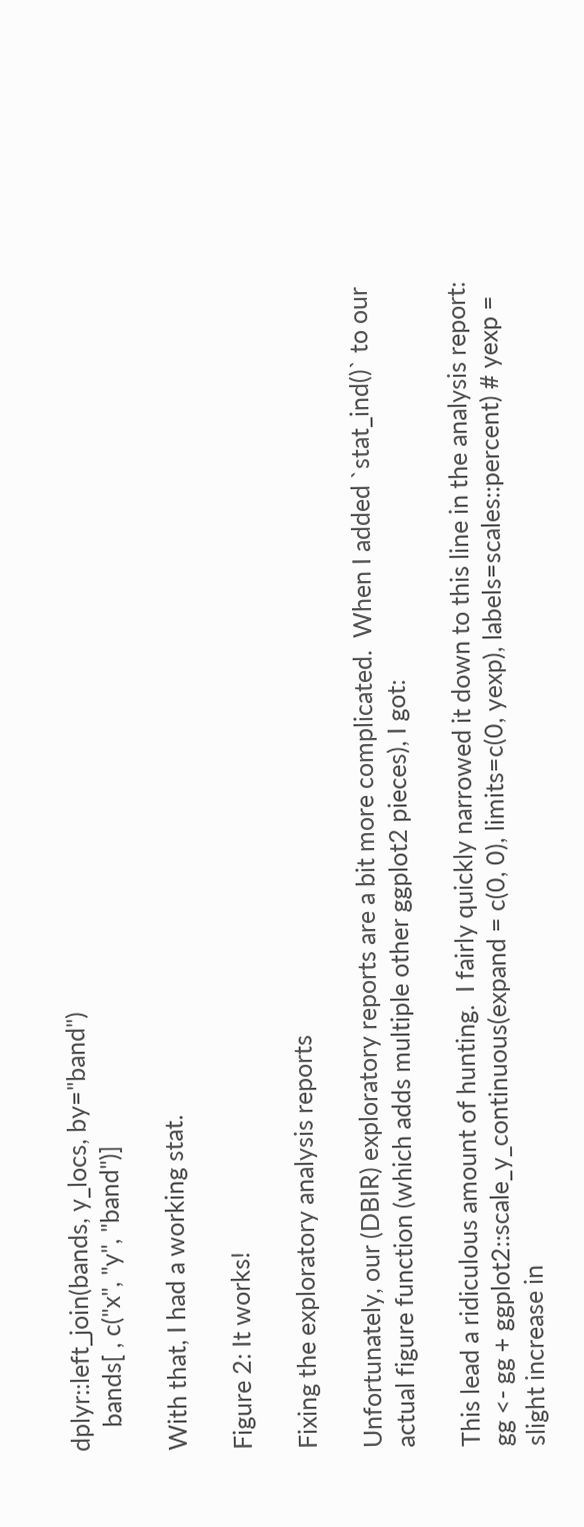dplyr::left_join(bands, y_locs, by="band")
    bands[ , c("x", "y", "band")]

With that, I had a working stat.

Figure 2: It works!

Fixing the exploratory analysis reports

Unfortunately, our (DBIR) exploratory reports are a bit more complicated.  When I added `stat_ind()` to our actual figure function (which adds multiple other ggplot2 pieces), I got:

This lead a ridiculous amount of hunting.  I fairly quickly narrowed it down to this line in the analysis report:
gg <- gg + ggplot2::scale_y_continuous(expand = c(0, 0), limits=c(0, yexp), labels=scales::percent) # yexp = slight increase in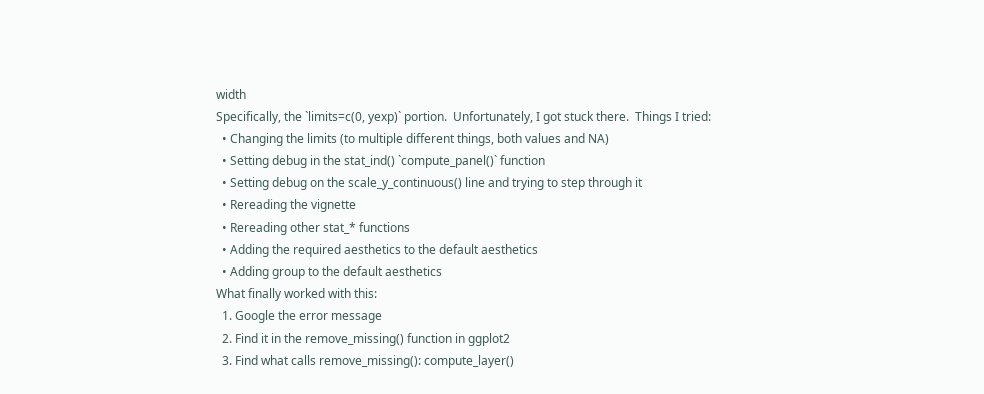width
Specifically, the `limits=c(0, yexp)` portion.  Unfortunately, I got stuck there.  Things I tried:
  • Changing the limits (to multiple different things, both values and NA)
  • Setting debug in the stat_ind() `compute_panel()` function
  • Setting debug on the scale_y_continuous() line and trying to step through it
  • Rereading the vignette
  • Rereading other stat_* functions
  • Adding the required aesthetics to the default aesthetics
  • Adding group to the default aesthetics
What finally worked with this:
  1. Google the error message
  2. Find it in the remove_missing() function in ggplot2
  3. Find what calls remove_missing(): compute_layer()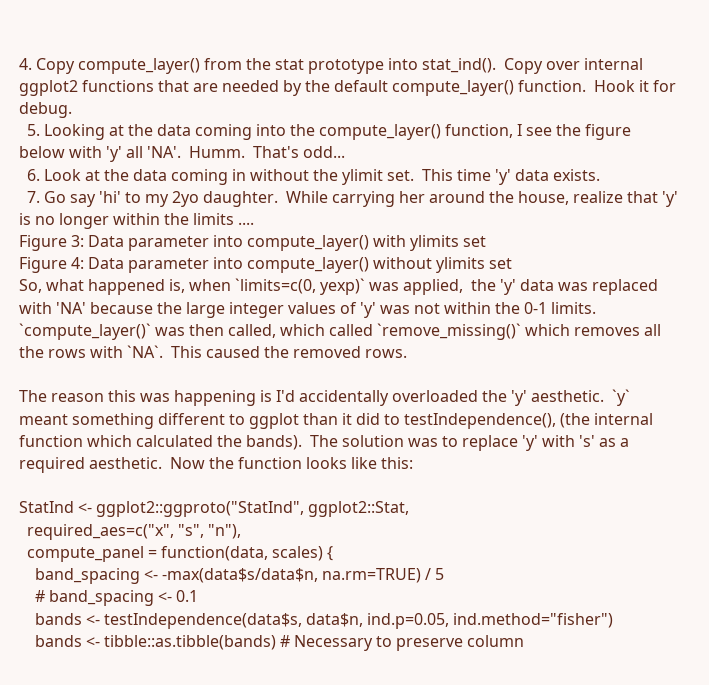4. Copy compute_layer() from the stat prototype into stat_ind().  Copy over internal ggplot2 functions that are needed by the default compute_layer() function.  Hook it for debug.
  5. Looking at the data coming into the compute_layer() function, I see the figure below with 'y' all 'NA'.  Humm.  That's odd...
  6. Look at the data coming in without the ylimit set.  This time 'y' data exists.
  7. Go say 'hi' to my 2yo daughter.  While carrying her around the house, realize that 'y' is no longer within the limits ....
Figure 3: Data parameter into compute_layer() with ylimits set
Figure 4: Data parameter into compute_layer() without ylimits set
So, what happened is, when `limits=c(0, yexp)` was applied,  the 'y' data was replaced with 'NA' because the large integer values of 'y' was not within the 0-1 limits.  `compute_layer()` was then called, which called `remove_missing()` which removes all the rows with `NA`.  This caused the removed rows.

The reason this was happening is I'd accidentally overloaded the 'y' aesthetic.  `y` meant something different to ggplot than it did to testIndependence(), (the internal function which calculated the bands).  The solution was to replace 'y' with 's' as a required aesthetic.  Now the function looks like this:

StatInd <- ggplot2::ggproto("StatInd", ggplot2::Stat,
  required_aes=c("x", "s", "n"),
  compute_panel = function(data, scales) {
    band_spacing <- -max(data$s/data$n, na.rm=TRUE) / 5
    # band_spacing <- 0.1
    bands <- testIndependence(data$s, data$n, ind.p=0.05, ind.method="fisher")
    bands <- tibble::as.tibble(bands) # Necessary to preserve column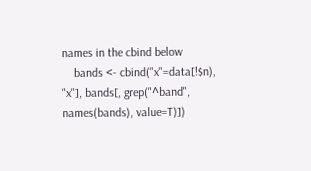names in the cbind below
    bands <- cbind("x"=data[!$n), "x"], bands[, grep("^band", names(bands), value=T)])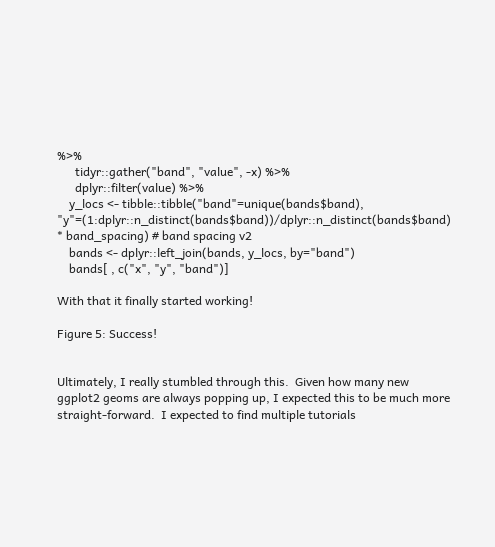%>%
      tidyr::gather("band", "value", -x) %>%
      dplyr::filter(value) %>%
    y_locs <- tibble::tibble("band"=unique(bands$band), "y"=(1:dplyr::n_distinct(bands$band))/dplyr::n_distinct(bands$band) * band_spacing) # band spacing v2
    bands <- dplyr::left_join(bands, y_locs, by="band")
    bands[ , c("x", "y", "band")]

With that it finally started working!

Figure 5: Success!


Ultimately, I really stumbled through this.  Given how many new ggplot2 geoms are always popping up, I expected this to be much more straight-forward.  I expected to find multiple tutorials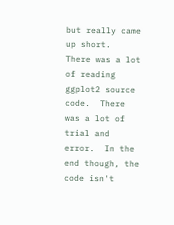but really came up short.  There was a lot of reading ggplot2 source code.  There was a lot of trial and error.  In the end though, the code isn't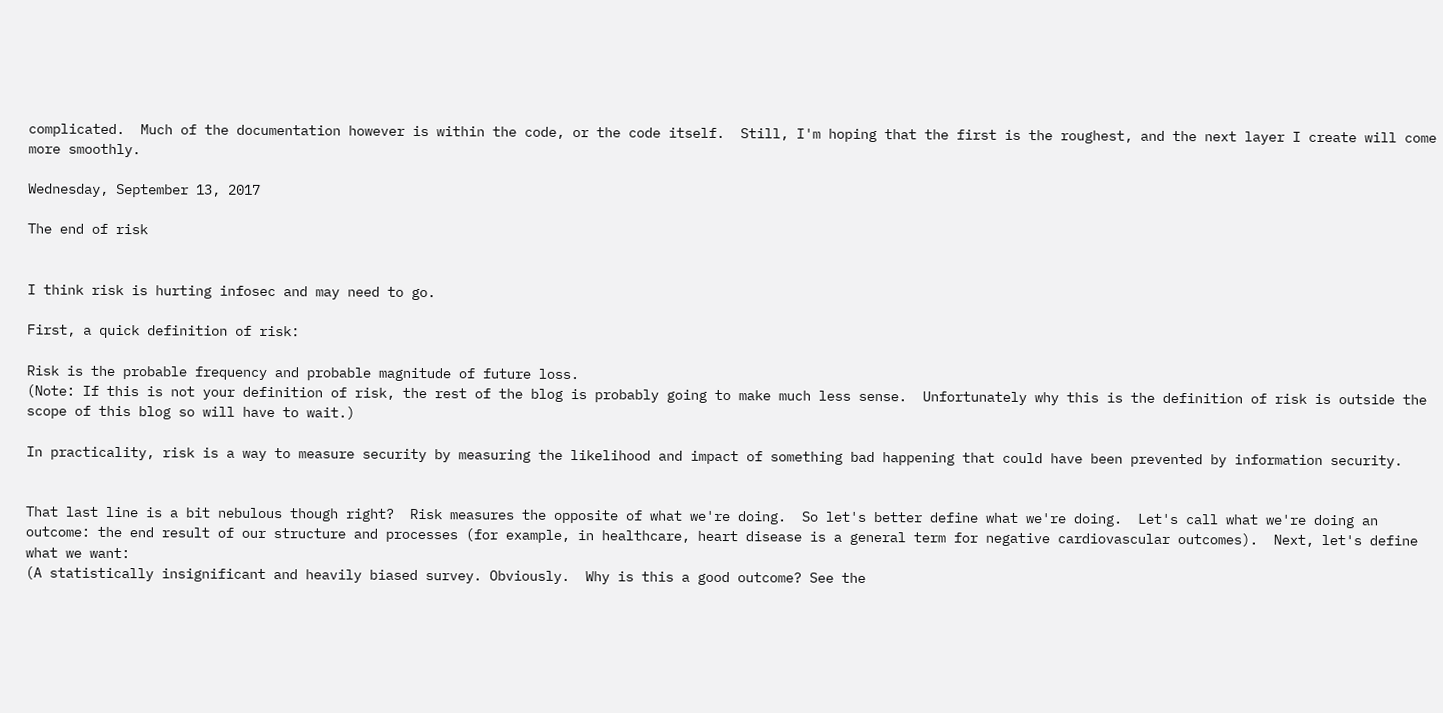complicated.  Much of the documentation however is within the code, or the code itself.  Still, I'm hoping that the first is the roughest, and the next layer I create will come more smoothly.

Wednesday, September 13, 2017

The end of risk


I think risk is hurting infosec and may need to go.

First, a quick definition of risk:

Risk is the probable frequency and probable magnitude of future loss.
(Note: If this is not your definition of risk, the rest of the blog is probably going to make much less sense.  Unfortunately why this is the definition of risk is outside the scope of this blog so will have to wait.)

In practicality, risk is a way to measure security by measuring the likelihood and impact of something bad happening that could have been prevented by information security.


That last line is a bit nebulous though right?  Risk measures the opposite of what we're doing.  So let's better define what we're doing.  Let's call what we're doing an outcome: the end result of our structure and processes (for example, in healthcare, heart disease is a general term for negative cardiovascular outcomes).  Next, let's define what we want:
(A statistically insignificant and heavily biased survey. Obviously.  Why is this a good outcome? See the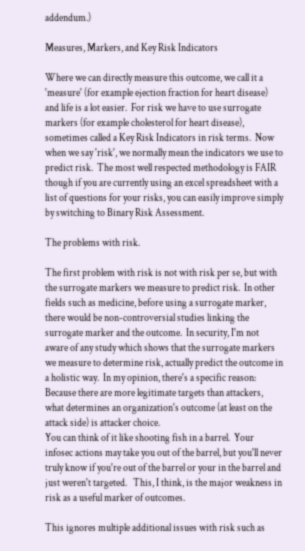addendum.)

Measures, Markers, and Key Risk Indicators

Where we can directly measure this outcome, we call it a 'measure' (for example ejection fraction for heart disease) and life is a lot easier.  For risk we have to use surrogate markers (for example cholesterol for heart disease), sometimes called a Key Risk Indicators in risk terms.  Now when we say 'risk', we normally mean the indicators we use to predict risk.  The most well respected methodology is FAIR though if you are currently using an excel spreadsheet with a list of questions for your risks, you can easily improve simply by switching to Binary Risk Assessment.

The problems with risk.

The first problem with risk is not with risk per se, but with the surrogate markers we measure to predict risk.  In other fields such as medicine, before using a surrogate marker, there would be non-controversial studies linking the surrogate marker and the outcome.  In security, I'm not aware of any study which shows that the surrogate markers we measure to determine risk, actually predict the outcome in a holistic way.  In my opinion, there's a specific reason:
Because there are more legitimate targets than attackers, what determines an organization's outcome (at least on the attack side) is attacker choice.
You can think of it like shooting fish in a barrel.  Your infosec actions may take you out of the barrel, but you'll never truly know if you're out of the barrel or your in the barrel and just weren't targeted.   This, I think, is the major weakness in risk as a useful marker of outcomes.

This ignores multiple additional issues with risk such as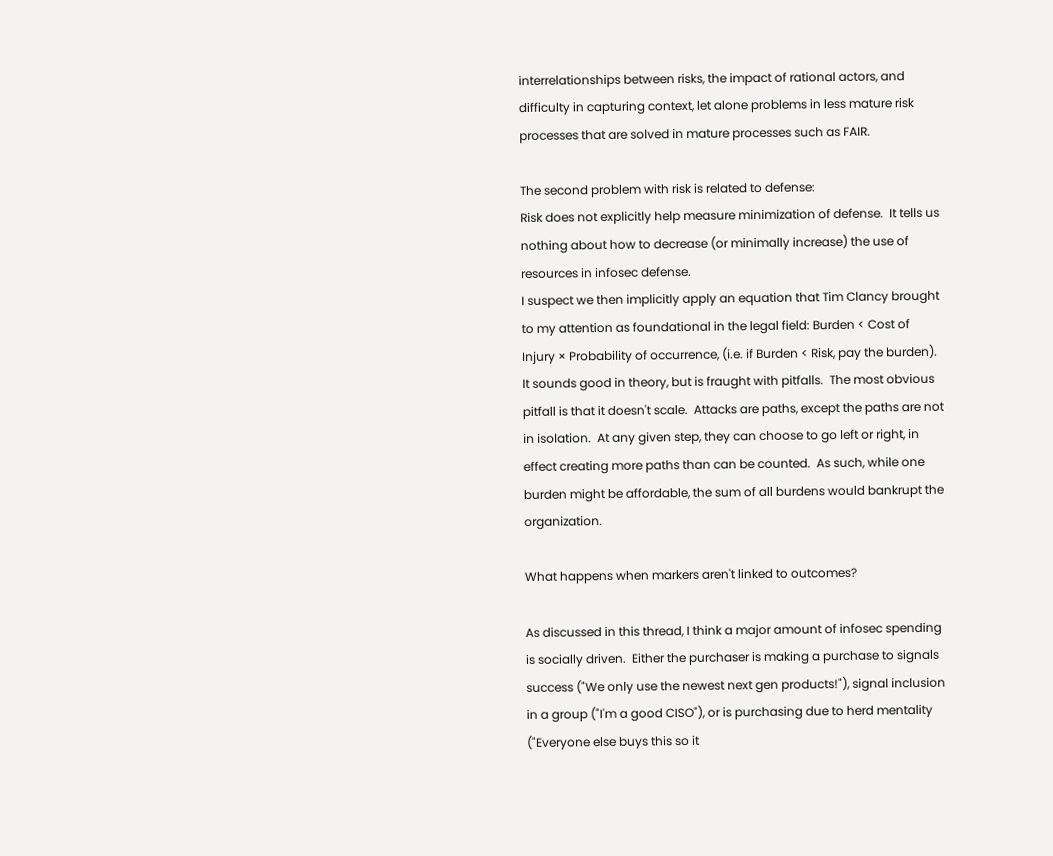interrelationships between risks, the impact of rational actors, and difficulty in capturing context, let alone problems in less mature risk processes that are solved in mature processes such as FAIR.

The second problem with risk is related to defense:
Risk does not explicitly help measure minimization of defense.  It tells us nothing about how to decrease (or minimally increase) the use of resources in infosec defense.
I suspect we then implicitly apply an equation that Tim Clancy brought to my attention as foundational in the legal field: Burden < Cost of Injury × Probability of occurrence, (i.e. if Burden < Risk, pay the burden). It sounds good in theory, but is fraught with pitfalls.  The most obvious pitfall is that it doesn't scale.  Attacks are paths, except the paths are not in isolation.  At any given step, they can choose to go left or right, in effect creating more paths than can be counted.  As such, while one burden might be affordable, the sum of all burdens would bankrupt the organization.

What happens when markers aren't linked to outcomes?

As discussed in this thread, I think a major amount of infosec spending is socially driven.  Either the purchaser is making a purchase to signals success ("We only use the newest next gen products!"), signal inclusion in a group ("I'm a good CISO"), or is purchasing due to herd mentality ("Everyone else buys this so it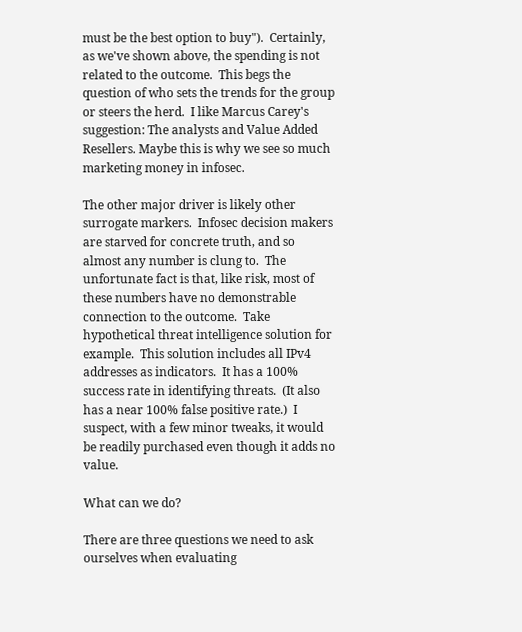must be the best option to buy").  Certainly, as we've shown above, the spending is not related to the outcome.  This begs the question of who sets the trends for the group or steers the herd.  I like Marcus Carey's suggestion: The analysts and Value Added Resellers. Maybe this is why we see so much marketing money in infosec.

The other major driver is likely other surrogate markers.  Infosec decision makers are starved for concrete truth, and so almost any number is clung to.  The unfortunate fact is that, like risk, most of these numbers have no demonstrable connection to the outcome.  Take hypothetical threat intelligence solution for example.  This solution includes all IPv4 addresses as indicators.  It has a 100% success rate in identifying threats.  (It also has a near 100% false positive rate.)  I suspect, with a few minor tweaks, it would be readily purchased even though it adds no value.

What can we do?

There are three questions we need to ask ourselves when evaluating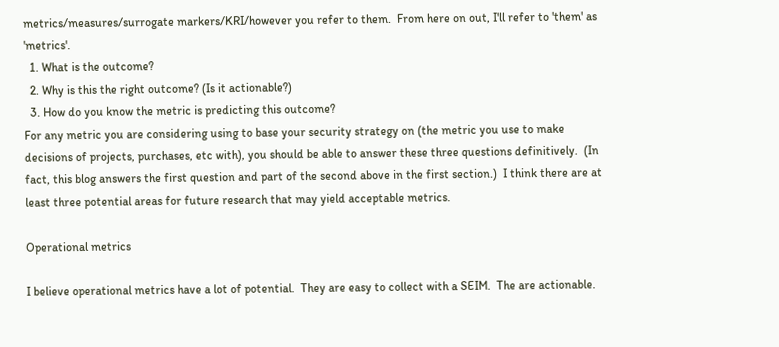metrics/measures/surrogate markers/KRI/however you refer to them.  From here on out, I'll refer to 'them' as 'metrics'.
  1. What is the outcome?
  2. Why is this the right outcome? (Is it actionable?)
  3. How do you know the metric is predicting this outcome?
For any metric you are considering using to base your security strategy on (the metric you use to make decisions of projects, purchases, etc with), you should be able to answer these three questions definitively.  (In fact, this blog answers the first question and part of the second above in the first section.)  I think there are at least three potential areas for future research that may yield acceptable metrics.

Operational metrics

I believe operational metrics have a lot of potential.  They are easy to collect with a SEIM.  The are actionable.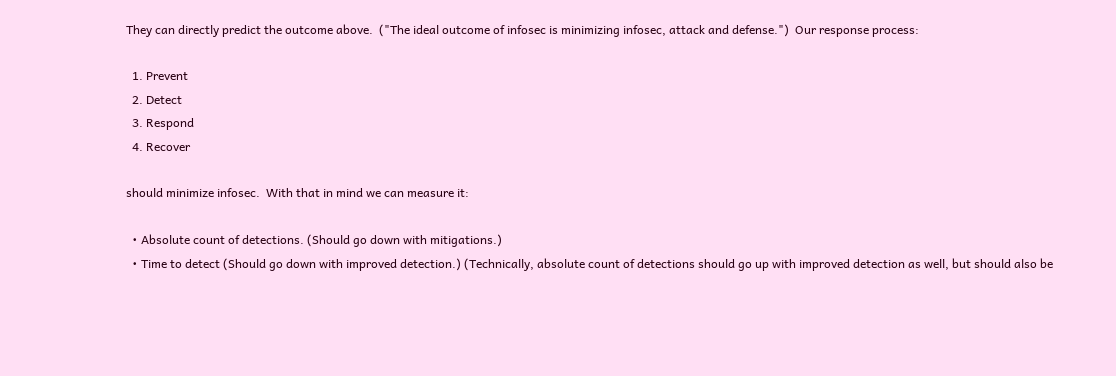They can directly predict the outcome above.  ("The ideal outcome of infosec is minimizing infosec, attack and defense.")  Our response process:

  1. Prevent
  2. Detect
  3. Respond
  4. Recover

should minimize infosec.  With that in mind we can measure it:

  • Absolute count of detections. (Should go down with mitigations.)
  • Time to detect (Should go down with improved detection.) (Technically, absolute count of detections should go up with improved detection as well, but should also be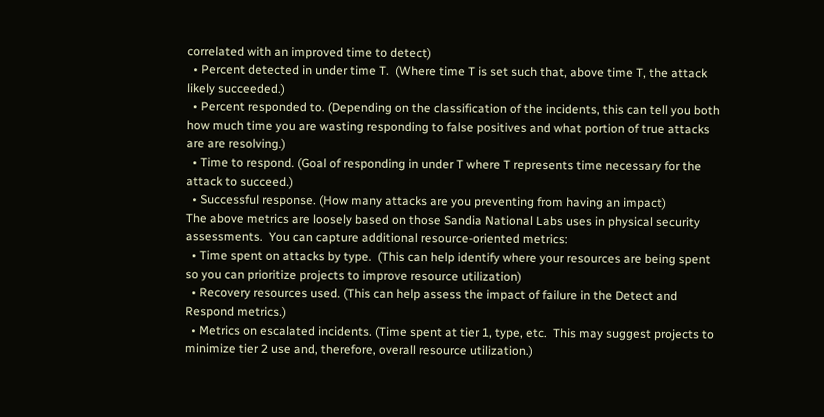correlated with an improved time to detect)
  • Percent detected in under time T.  (Where time T is set such that, above time T, the attack likely succeeded.)
  • Percent responded to. (Depending on the classification of the incidents, this can tell you both how much time you are wasting responding to false positives and what portion of true attacks are are resolving.)
  • Time to respond. (Goal of responding in under T where T represents time necessary for the attack to succeed.)
  • Successful response. (How many attacks are you preventing from having an impact)
The above metrics are loosely based on those Sandia National Labs uses in physical security assessments.  You can capture additional resource-oriented metrics:
  • Time spent on attacks by type.  (This can help identify where your resources are being spent so you can prioritize projects to improve resource utilization)
  • Recovery resources used. (This can help assess the impact of failure in the Detect and Respond metrics.)
  • Metrics on escalated incidents. (Time spent at tier 1, type, etc.  This may suggest projects to minimize tier 2 use and, therefore, overall resource utilization.)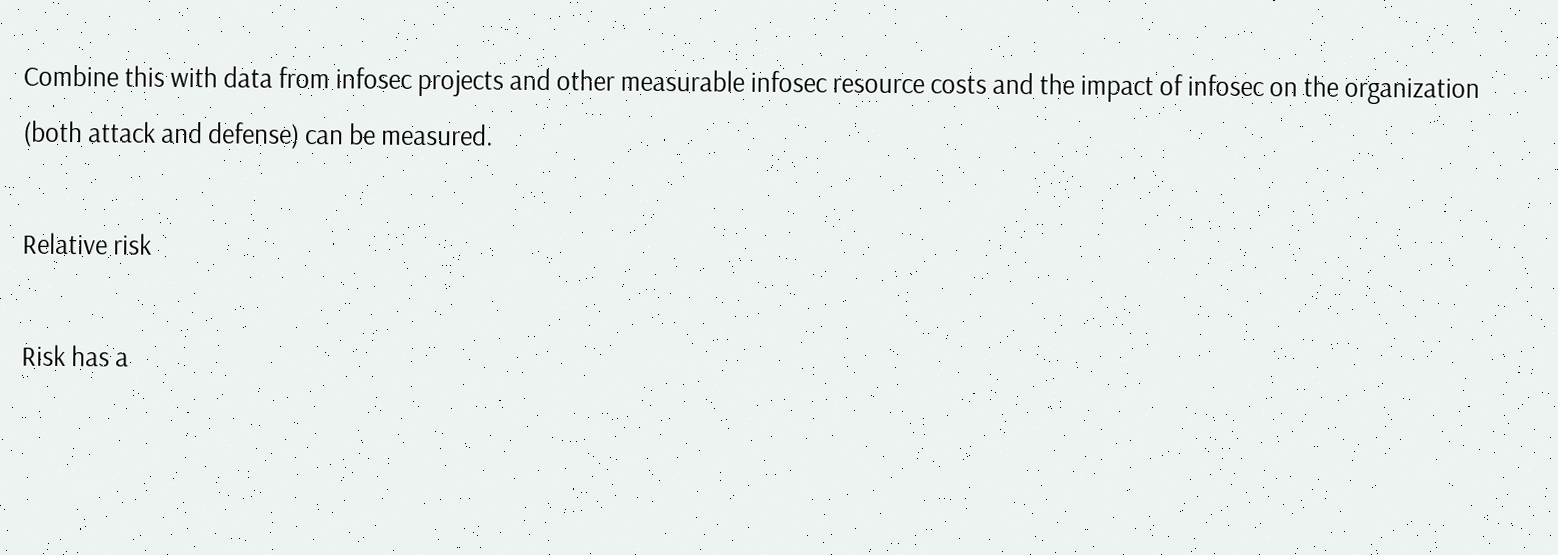Combine this with data from infosec projects and other measurable infosec resource costs and the impact of infosec on the organization (both attack and defense) can be measured.

Relative risk

Risk has a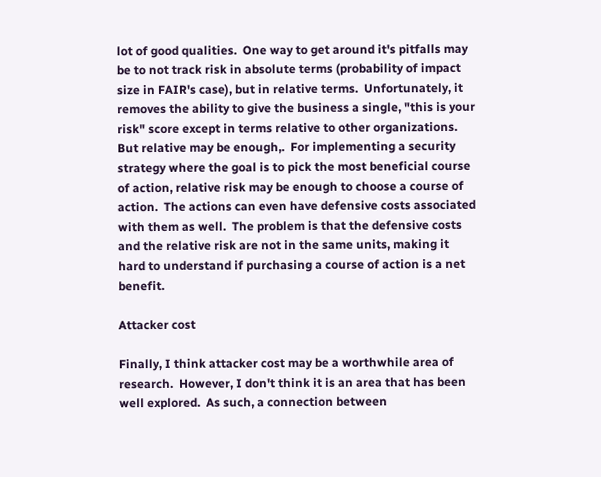lot of good qualities.  One way to get around it's pitfalls may be to not track risk in absolute terms (probability of impact size in FAIR's case), but in relative terms.  Unfortunately, it removes the ability to give the business a single, "this is your risk" score except in terms relative to other organizations.  But relative may be enough,.  For implementing a security strategy where the goal is to pick the most beneficial course of action, relative risk may be enough to choose a course of action.  The actions can even have defensive costs associated with them as well.  The problem is that the defensive costs and the relative risk are not in the same units, making it hard to understand if purchasing a course of action is a net benefit.

Attacker cost

Finally, I think attacker cost may be a worthwhile area of research.  However, I don't think it is an area that has been well explored.  As such, a connection between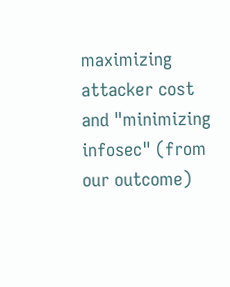maximizing attacker cost and "minimizing infosec" (from our outcome)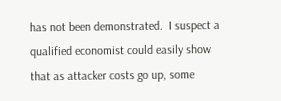has not been demonstrated.  I suspect a qualified economist could easily show that as attacker costs go up, some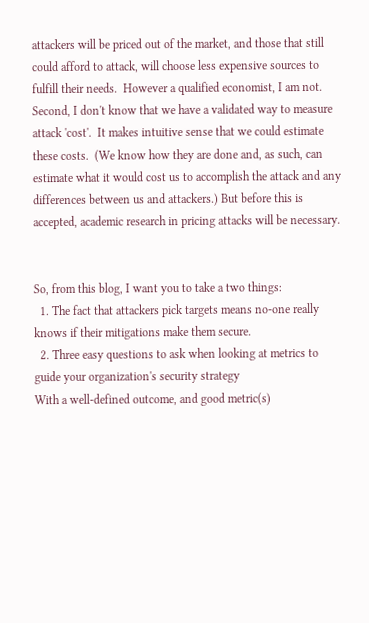attackers will be priced out of the market, and those that still could afford to attack, will choose less expensive sources to fulfill their needs.  However a qualified economist, I am not.  Second, I don't know that we have a validated way to measure attack 'cost'.  It makes intuitive sense that we could estimate these costs.  (We know how they are done and, as such, can estimate what it would cost us to accomplish the attack and any differences between us and attackers.) But before this is accepted, academic research in pricing attacks will be necessary.


So, from this blog, I want you to take a two things:
  1. The fact that attackers pick targets means no-one really knows if their mitigations make them secure.
  2. Three easy questions to ask when looking at metrics to guide your organization's security strategy
With a well-defined outcome, and good metric(s)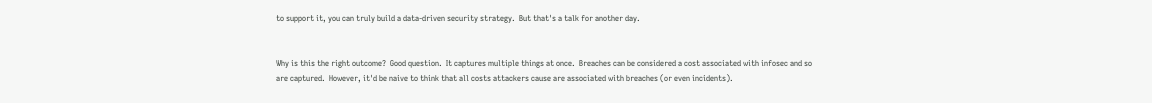to support it, you can truly build a data-driven security strategy.  But that's a talk for another day.


Why is this the right outcome?  Good question.  It captures multiple things at once.  Breaches can be considered a cost associated with infosec and so are captured.  However, it'd be naive to think that all costs attackers cause are associated with breaches (or even incidents).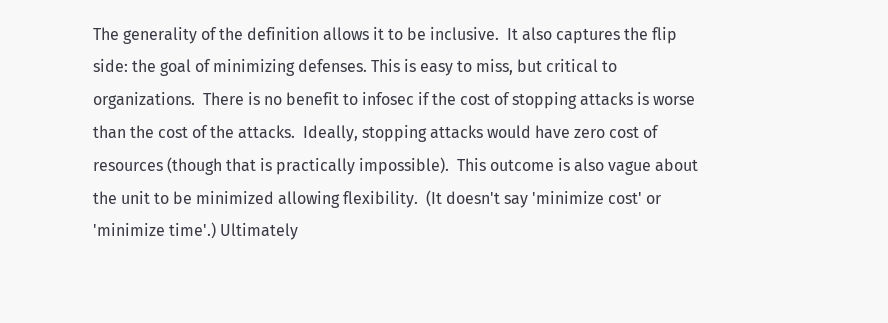The generality of the definition allows it to be inclusive.  It also captures the flip side: the goal of minimizing defenses. This is easy to miss, but critical to organizations.  There is no benefit to infosec if the cost of stopping attacks is worse than the cost of the attacks.  Ideally, stopping attacks would have zero cost of resources (though that is practically impossible).  This outcome is also vague about the unit to be minimized allowing flexibility.  (It doesn't say 'minimize cost' or 'minimize time'.) Ultimately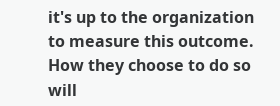it's up to the organization to measure this outcome.  How they choose to do so will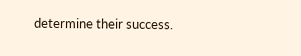determine their success.